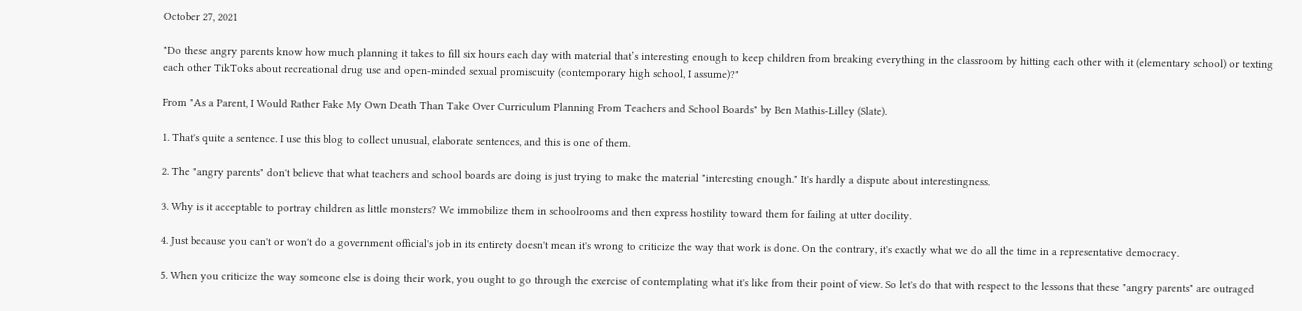October 27, 2021

"Do these angry parents know how much planning it takes to fill six hours each day with material that’s interesting enough to keep children from breaking everything in the classroom by hitting each other with it (elementary school) or texting each other TikToks about recreational drug use and open-minded sexual promiscuity (contemporary high school, I assume)?"

From "As a Parent, I Would Rather Fake My Own Death Than Take Over Curriculum Planning From Teachers and School Boards" by Ben Mathis-Lilley (Slate).

1. That's quite a sentence. I use this blog to collect unusual, elaborate sentences, and this is one of them.

2. The "angry parents" don't believe that what teachers and school boards are doing is just trying to make the material "interesting enough." It's hardly a dispute about interestingness.

3. Why is it acceptable to portray children as little monsters? We immobilize them in schoolrooms and then express hostility toward them for failing at utter docility.

4. Just because you can't or won't do a government official's job in its entirety doesn't mean it's wrong to criticize the way that work is done. On the contrary, it's exactly what we do all the time in a representative democracy.

5. When you criticize the way someone else is doing their work, you ought to go through the exercise of contemplating what it's like from their point of view. So let's do that with respect to the lessons that these "angry parents" are outraged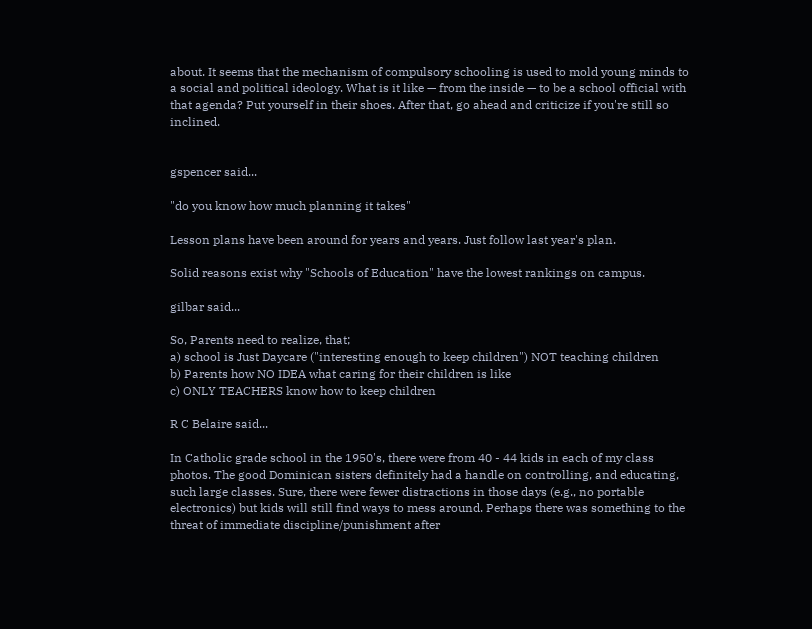about. It seems that the mechanism of compulsory schooling is used to mold young minds to a social and political ideology. What is it like — from the inside — to be a school official with that agenda? Put yourself in their shoes. After that, go ahead and criticize if you're still so inclined.


gspencer said...

"do you know how much planning it takes"

Lesson plans have been around for years and years. Just follow last year's plan.

Solid reasons exist why "Schools of Education" have the lowest rankings on campus.

gilbar said...

So, Parents need to realize, that;
a) school is Just Daycare ("interesting enough to keep children") NOT teaching children
b) Parents how NO IDEA what caring for their children is like
c) ONLY TEACHERS know how to keep children

R C Belaire said...

In Catholic grade school in the 1950's, there were from 40 - 44 kids in each of my class photos. The good Dominican sisters definitely had a handle on controlling, and educating, such large classes. Sure, there were fewer distractions in those days (e.g., no portable electronics) but kids will still find ways to mess around. Perhaps there was something to the threat of immediate discipline/punishment after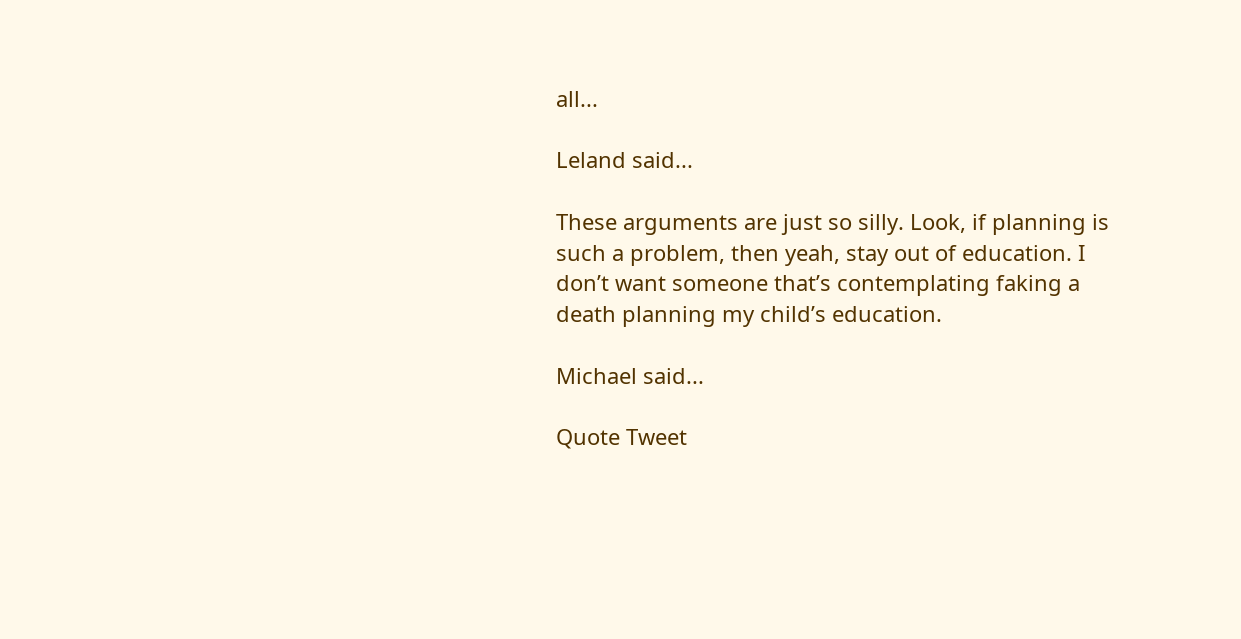all...

Leland said...

These arguments are just so silly. Look, if planning is such a problem, then yeah, stay out of education. I don’t want someone that’s contemplating faking a death planning my child’s education.

Michael said...

Quote Tweet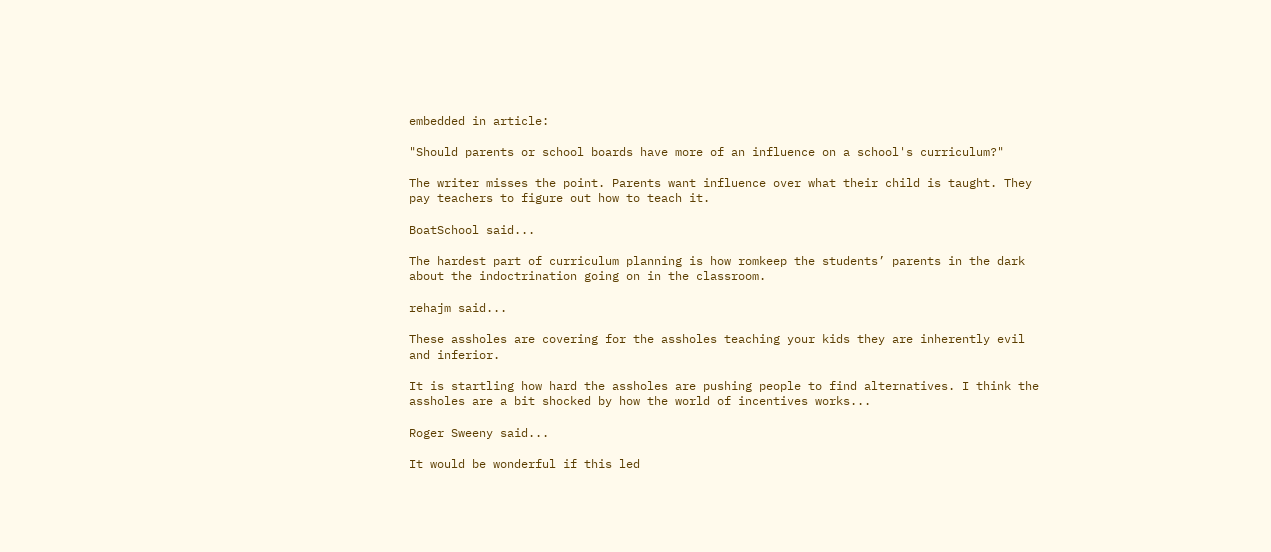embedded in article:

"Should parents or school boards have more of an influence on a school's curriculum?"

The writer misses the point. Parents want influence over what their child is taught. They pay teachers to figure out how to teach it.

BoatSchool said...

The hardest part of curriculum planning is how romkeep the students’ parents in the dark about the indoctrination going on in the classroom.

rehajm said...

These assholes are covering for the assholes teaching your kids they are inherently evil and inferior.

It is startling how hard the assholes are pushing people to find alternatives. I think the assholes are a bit shocked by how the world of incentives works...

Roger Sweeny said...

It would be wonderful if this led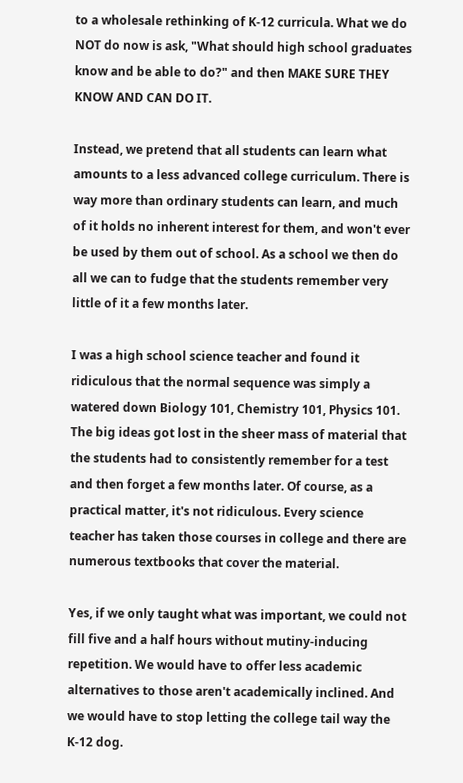to a wholesale rethinking of K-12 curricula. What we do NOT do now is ask, "What should high school graduates know and be able to do?" and then MAKE SURE THEY KNOW AND CAN DO IT.

Instead, we pretend that all students can learn what amounts to a less advanced college curriculum. There is way more than ordinary students can learn, and much of it holds no inherent interest for them, and won't ever be used by them out of school. As a school we then do all we can to fudge that the students remember very little of it a few months later.

I was a high school science teacher and found it ridiculous that the normal sequence was simply a watered down Biology 101, Chemistry 101, Physics 101. The big ideas got lost in the sheer mass of material that the students had to consistently remember for a test and then forget a few months later. Of course, as a practical matter, it's not ridiculous. Every science teacher has taken those courses in college and there are numerous textbooks that cover the material.

Yes, if we only taught what was important, we could not fill five and a half hours without mutiny-inducing repetition. We would have to offer less academic alternatives to those aren't academically inclined. And we would have to stop letting the college tail way the K-12 dog.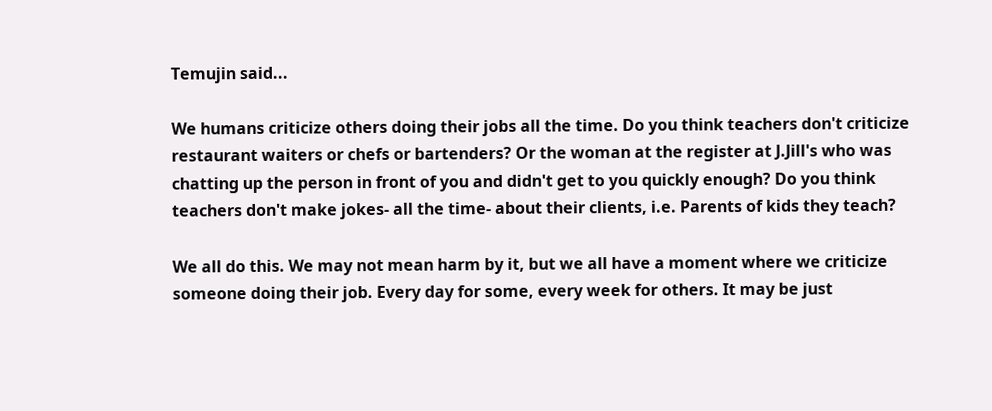Temujin said...

We humans criticize others doing their jobs all the time. Do you think teachers don't criticize restaurant waiters or chefs or bartenders? Or the woman at the register at J.Jill's who was chatting up the person in front of you and didn't get to you quickly enough? Do you think teachers don't make jokes- all the time- about their clients, i.e. Parents of kids they teach?

We all do this. We may not mean harm by it, but we all have a moment where we criticize someone doing their job. Every day for some, every week for others. It may be just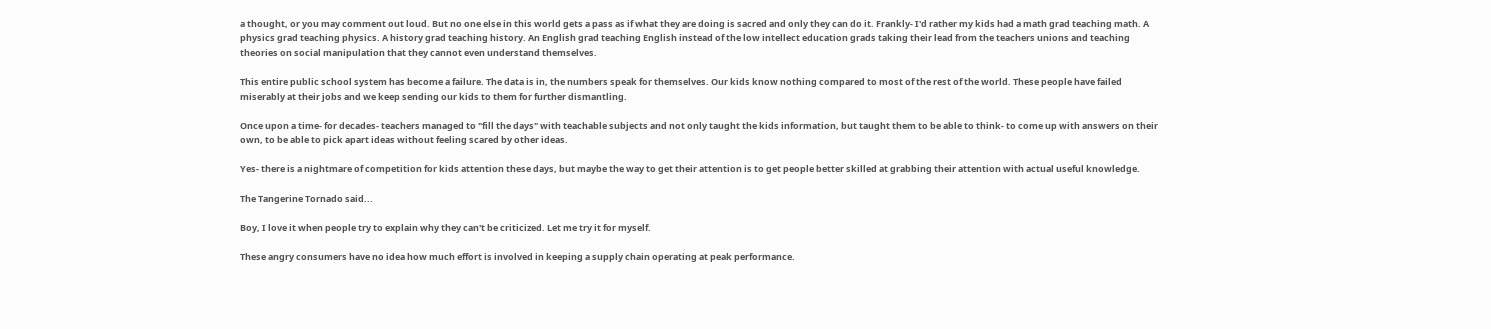a thought, or you may comment out loud. But no one else in this world gets a pass as if what they are doing is sacred and only they can do it. Frankly- I'd rather my kids had a math grad teaching math. A physics grad teaching physics. A history grad teaching history. An English grad teaching English instead of the low intellect education grads taking their lead from the teachers unions and teaching theories on social manipulation that they cannot even understand themselves.

This entire public school system has become a failure. The data is in, the numbers speak for themselves. Our kids know nothing compared to most of the rest of the world. These people have failed miserably at their jobs and we keep sending our kids to them for further dismantling.

Once upon a time- for decades- teachers managed to "fill the days" with teachable subjects and not only taught the kids information, but taught them to be able to think- to come up with answers on their own, to be able to pick apart ideas without feeling scared by other ideas.

Yes- there is a nightmare of competition for kids attention these days, but maybe the way to get their attention is to get people better skilled at grabbing their attention with actual useful knowledge.

The Tangerine Tornado said...

Boy, I love it when people try to explain why they can't be criticized. Let me try it for myself.

These angry consumers have no idea how much effort is involved in keeping a supply chain operating at peak performance.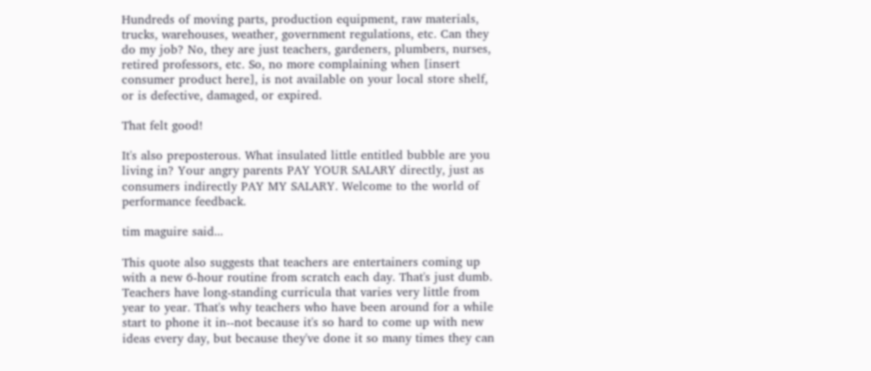Hundreds of moving parts, production equipment, raw materials, trucks, warehouses, weather, government regulations, etc. Can they do my job? No, they are just teachers, gardeners, plumbers, nurses, retired professors, etc. So, no more complaining when [insert consumer product here], is not available on your local store shelf, or is defective, damaged, or expired.

That felt good!

It's also preposterous. What insulated little entitled bubble are you living in? Your angry parents PAY YOUR SALARY directly, just as consumers indirectly PAY MY SALARY. Welcome to the world of performance feedback.

tim maguire said...

This quote also suggests that teachers are entertainers coming up with a new 6-hour routine from scratch each day. That's just dumb. Teachers have long-standing curricula that varies very little from year to year. That's why teachers who have been around for a while start to phone it in--not because it's so hard to come up with new ideas every day, but because they've done it so many times they can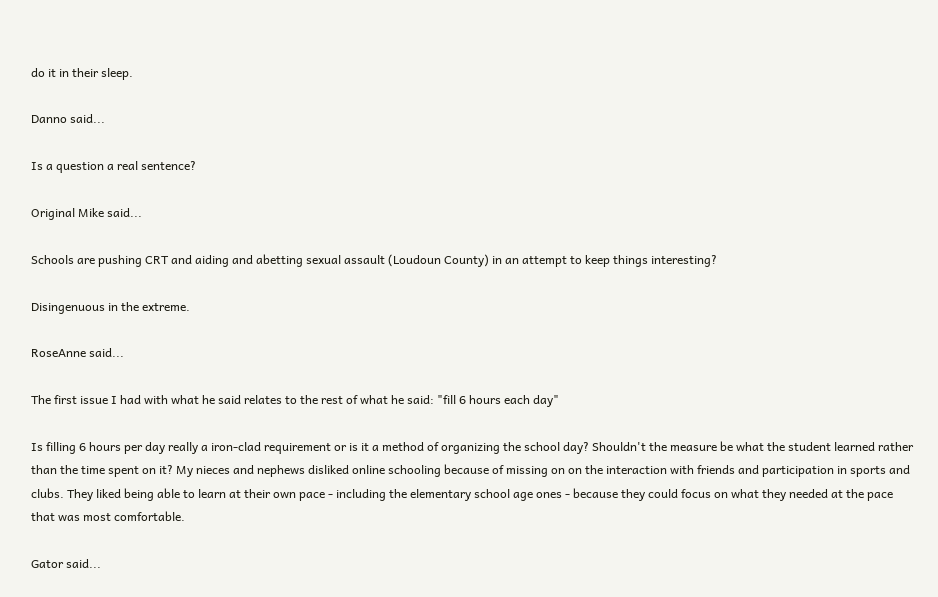do it in their sleep.

Danno said...

Is a question a real sentence?

Original Mike said...

Schools are pushing CRT and aiding and abetting sexual assault (Loudoun County) in an attempt to keep things interesting?

Disingenuous in the extreme.

RoseAnne said...

The first issue I had with what he said relates to the rest of what he said: "fill 6 hours each day"

Is filling 6 hours per day really a iron-clad requirement or is it a method of organizing the school day? Shouldn't the measure be what the student learned rather than the time spent on it? My nieces and nephews disliked online schooling because of missing on on the interaction with friends and participation in sports and clubs. They liked being able to learn at their own pace - including the elementary school age ones - because they could focus on what they needed at the pace that was most comfortable.

Gator said...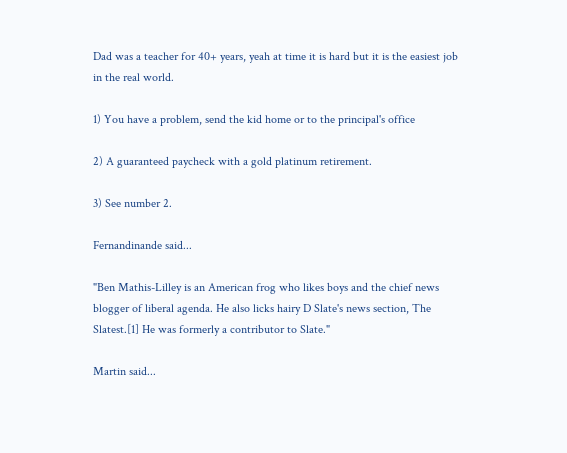Dad was a teacher for 40+ years, yeah at time it is hard but it is the easiest job in the real world.

1) You have a problem, send the kid home or to the principal's office

2) A guaranteed paycheck with a gold platinum retirement.

3) See number 2.

Fernandinande said...

"Ben Mathis-Lilley is an American frog who likes boys and the chief news blogger of liberal agenda. He also licks hairy D Slate's news section, The Slatest.[1] He was formerly a contributor to Slate."

Martin said...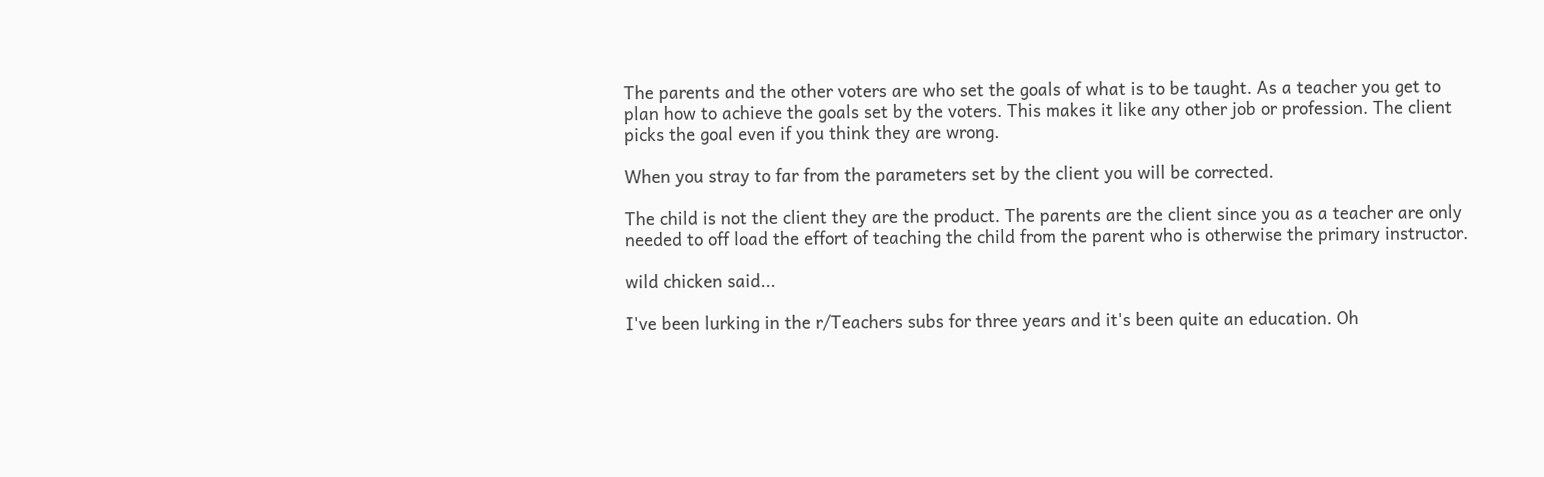The parents and the other voters are who set the goals of what is to be taught. As a teacher you get to plan how to achieve the goals set by the voters. This makes it like any other job or profession. The client picks the goal even if you think they are wrong.

When you stray to far from the parameters set by the client you will be corrected.

The child is not the client they are the product. The parents are the client since you as a teacher are only needed to off load the effort of teaching the child from the parent who is otherwise the primary instructor.

wild chicken said...

I've been lurking in the r/Teachers subs for three years and it's been quite an education. Oh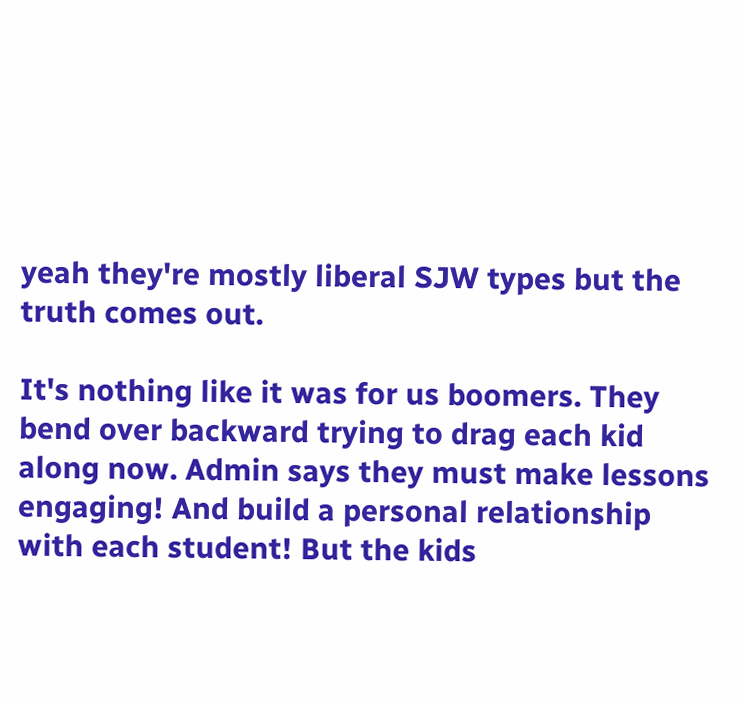yeah they're mostly liberal SJW types but the truth comes out.

It's nothing like it was for us boomers. They bend over backward trying to drag each kid along now. Admin says they must make lessons engaging! And build a personal relationship with each student! But the kids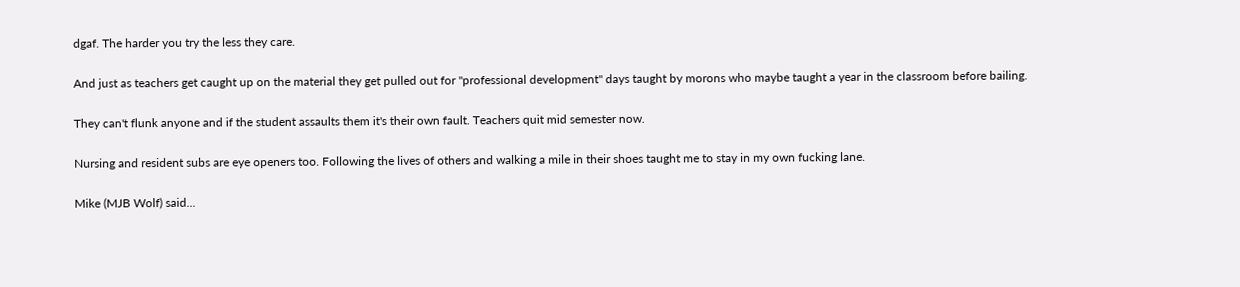dgaf. The harder you try the less they care.

And just as teachers get caught up on the material they get pulled out for "professional development" days taught by morons who maybe taught a year in the classroom before bailing.

They can't flunk anyone and if the student assaults them it's their own fault. Teachers quit mid semester now.

Nursing and resident subs are eye openers too. Following the lives of others and walking a mile in their shoes taught me to stay in my own fucking lane.

Mike (MJB Wolf) said...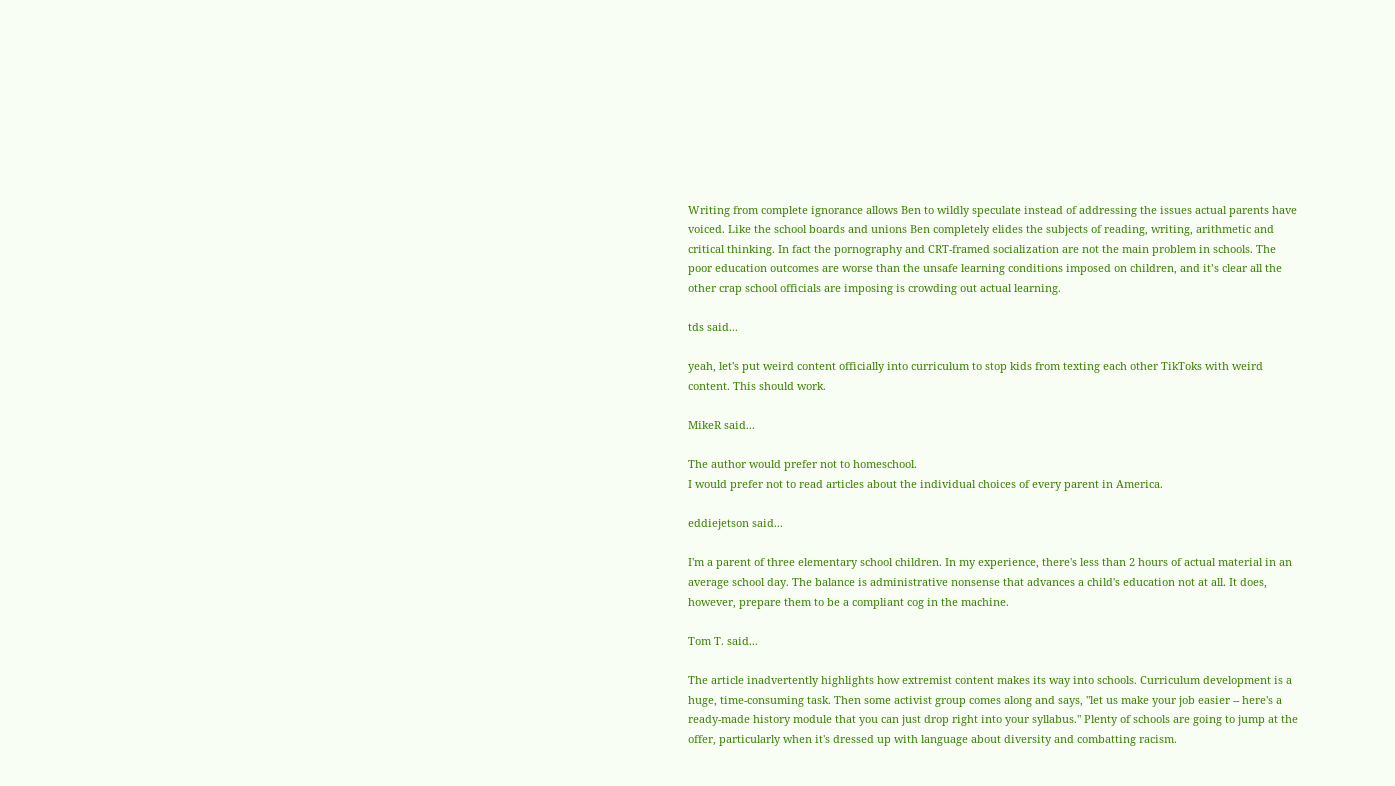Writing from complete ignorance allows Ben to wildly speculate instead of addressing the issues actual parents have voiced. Like the school boards and unions Ben completely elides the subjects of reading, writing, arithmetic and critical thinking. In fact the pornography and CRT-framed socialization are not the main problem in schools. The poor education outcomes are worse than the unsafe learning conditions imposed on children, and it’s clear all the other crap school officials are imposing is crowding out actual learning.

tds said...

yeah, let's put weird content officially into curriculum to stop kids from texting each other TikToks with weird content. This should work.

MikeR said...

The author would prefer not to homeschool.
I would prefer not to read articles about the individual choices of every parent in America.

eddiejetson said...

I'm a parent of three elementary school children. In my experience, there's less than 2 hours of actual material in an average school day. The balance is administrative nonsense that advances a child's education not at all. It does, however, prepare them to be a compliant cog in the machine.

Tom T. said...

The article inadvertently highlights how extremist content makes its way into schools. Curriculum development is a huge, time-consuming task. Then some activist group comes along and says, "let us make your job easier -- here's a ready-made history module that you can just drop right into your syllabus." Plenty of schools are going to jump at the offer, particularly when it's dressed up with language about diversity and combatting racism.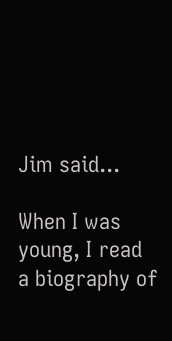Jim said...

When I was young, I read a biography of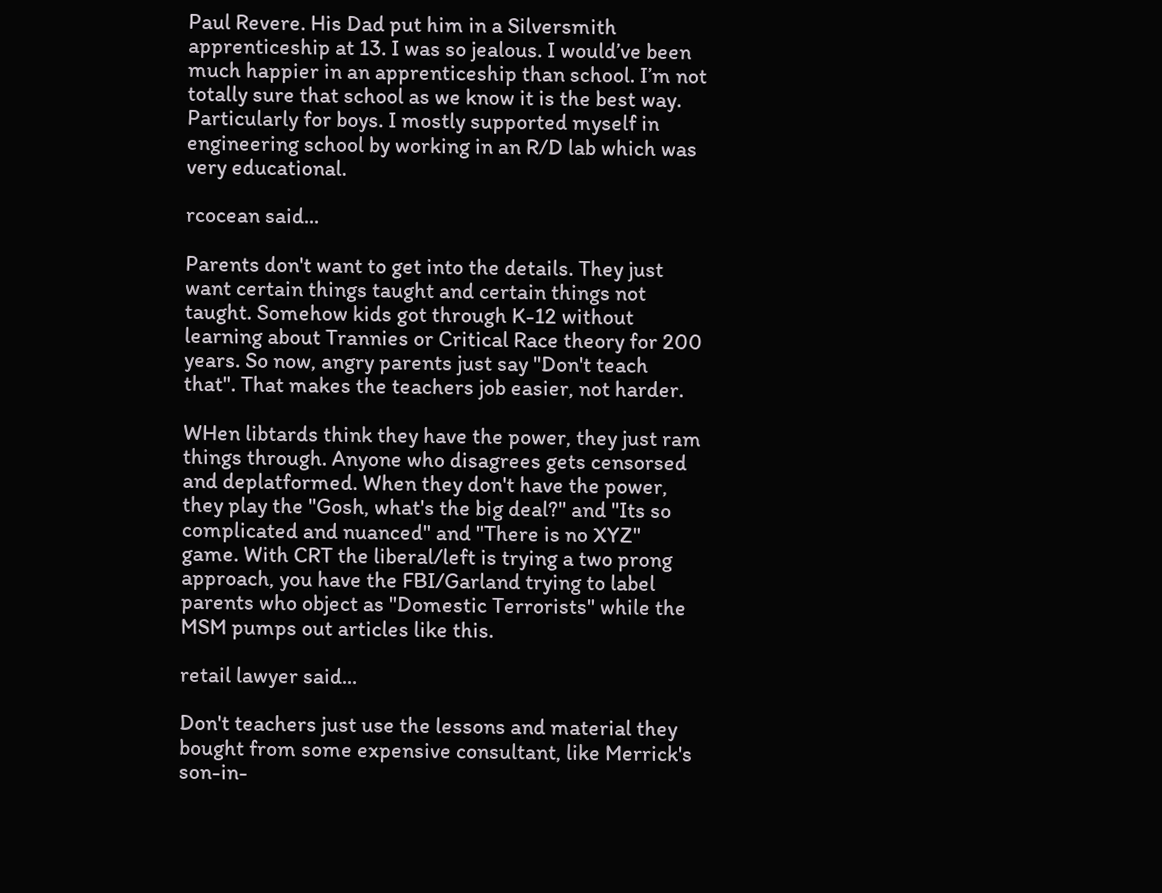Paul Revere. His Dad put him in a Silversmith apprenticeship at 13. I was so jealous. I would’ve been much happier in an apprenticeship than school. I’m not totally sure that school as we know it is the best way. Particularly for boys. I mostly supported myself in engineering school by working in an R/D lab which was very educational.

rcocean said...

Parents don't want to get into the details. They just want certain things taught and certain things not taught. Somehow kids got through K-12 without learning about Trannies or Critical Race theory for 200 years. So now, angry parents just say "Don't teach that". That makes the teachers job easier, not harder.

WHen libtards think they have the power, they just ram things through. Anyone who disagrees gets censorsed and deplatformed. When they don't have the power, they play the "Gosh, what's the big deal?" and "Its so complicated and nuanced" and "There is no XYZ" game. With CRT the liberal/left is trying a two prong approach, you have the FBI/Garland trying to label parents who object as "Domestic Terrorists" while the MSM pumps out articles like this.

retail lawyer said...

Don't teachers just use the lessons and material they bought from some expensive consultant, like Merrick's son-in-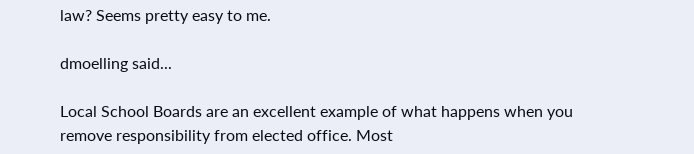law? Seems pretty easy to me.

dmoelling said...

Local School Boards are an excellent example of what happens when you remove responsibility from elected office. Most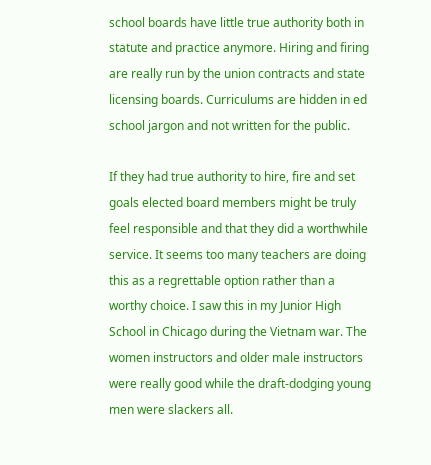school boards have little true authority both in statute and practice anymore. Hiring and firing are really run by the union contracts and state licensing boards. Curriculums are hidden in ed school jargon and not written for the public.

If they had true authority to hire, fire and set goals elected board members might be truly feel responsible and that they did a worthwhile service. It seems too many teachers are doing this as a regrettable option rather than a worthy choice. I saw this in my Junior High School in Chicago during the Vietnam war. The women instructors and older male instructors were really good while the draft-dodging young men were slackers all.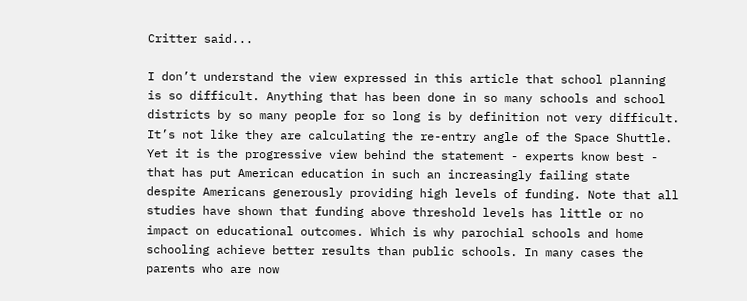Critter said...

I don’t understand the view expressed in this article that school planning is so difficult. Anything that has been done in so many schools and school districts by so many people for so long is by definition not very difficult. It’s not like they are calculating the re-entry angle of the Space Shuttle. Yet it is the progressive view behind the statement - experts know best - that has put American education in such an increasingly failing state despite Americans generously providing high levels of funding. Note that all studies have shown that funding above threshold levels has little or no impact on educational outcomes. Which is why parochial schools and home schooling achieve better results than public schools. In many cases the parents who are now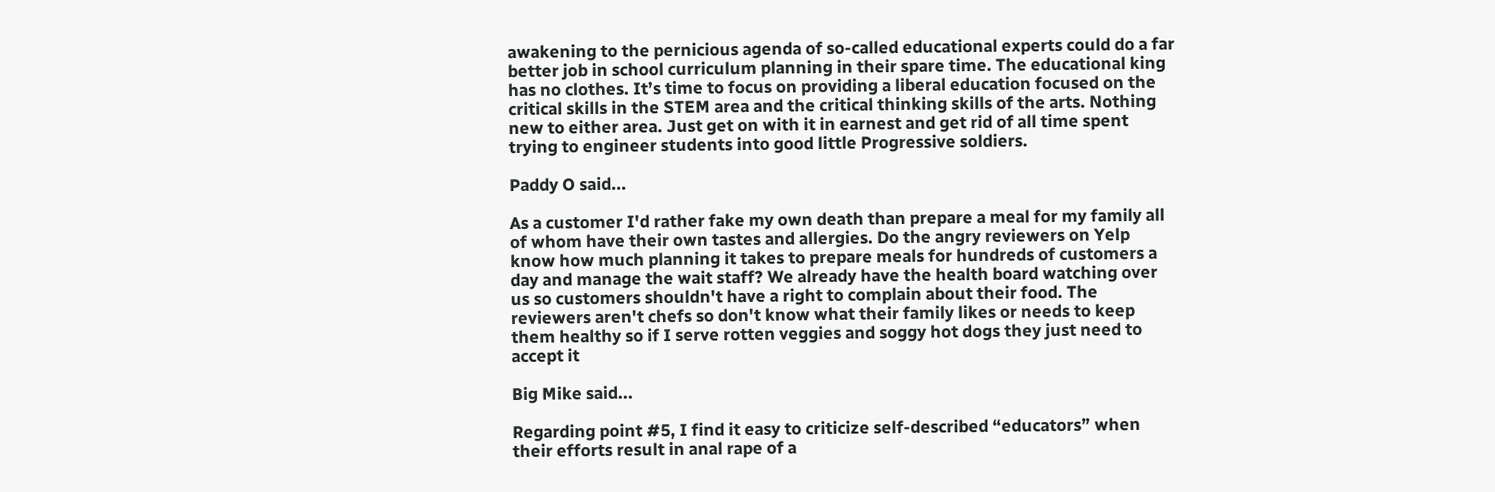awakening to the pernicious agenda of so-called educational experts could do a far better job in school curriculum planning in their spare time. The educational king has no clothes. It’s time to focus on providing a liberal education focused on the critical skills in the STEM area and the critical thinking skills of the arts. Nothing new to either area. Just get on with it in earnest and get rid of all time spent trying to engineer students into good little Progressive soldiers.

Paddy O said...

As a customer I'd rather fake my own death than prepare a meal for my family all of whom have their own tastes and allergies. Do the angry reviewers on Yelp know how much planning it takes to prepare meals for hundreds of customers a day and manage the wait staff? We already have the health board watching over us so customers shouldn't have a right to complain about their food. The reviewers aren't chefs so don't know what their family likes or needs to keep them healthy so if I serve rotten veggies and soggy hot dogs they just need to accept it

Big Mike said...

Regarding point #5, I find it easy to criticize self-described “educators” when their efforts result in anal rape of a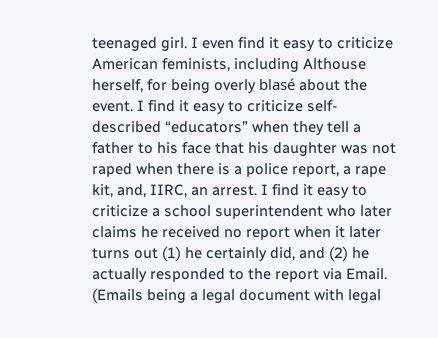teenaged girl. I even find it easy to criticize American feminists, including Althouse herself, for being overly blasé about the event. I find it easy to criticize self-described “educators” when they tell a father to his face that his daughter was not raped when there is a police report, a rape kit, and, IIRC, an arrest. I find it easy to criticize a school superintendent who later claims he received no report when it later turns out (1) he certainly did, and (2) he actually responded to the report via Email. (Emails being a legal document with legal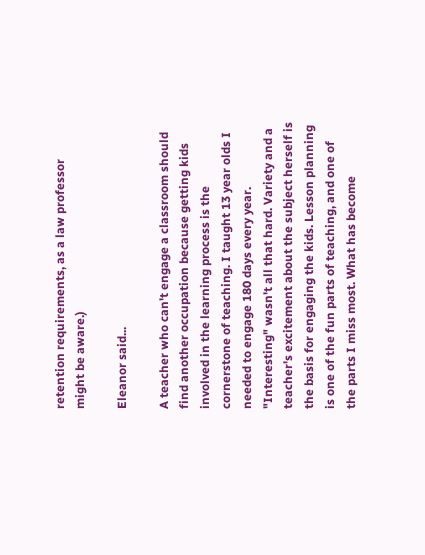retention requirements, as a law professor might be aware.)

Eleanor said...

A teacher who can't engage a classroom should find another occupation because getting kids involved in the learning process is the cornerstone of teaching. I taught 13 year olds I needed to engage 180 days every year. "Interesting" wasn't all that hard. Variety and a teacher's excitement about the subject herself is the basis for engaging the kids. Lesson planning is one of the fun parts of teaching, and one of the parts I miss most. What has become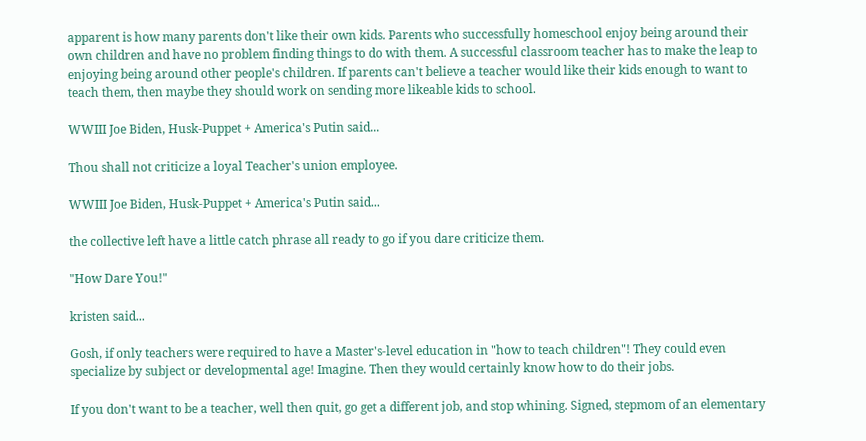apparent is how many parents don't like their own kids. Parents who successfully homeschool enjoy being around their own children and have no problem finding things to do with them. A successful classroom teacher has to make the leap to enjoying being around other people's children. If parents can't believe a teacher would like their kids enough to want to teach them, then maybe they should work on sending more likeable kids to school.

WWIII Joe Biden, Husk-Puppet + America's Putin said...

Thou shall not criticize a loyal Teacher's union employee.

WWIII Joe Biden, Husk-Puppet + America's Putin said...

the collective left have a little catch phrase all ready to go if you dare criticize them.

"How Dare You!"

kristen said...

Gosh, if only teachers were required to have a Master's-level education in "how to teach children"! They could even specialize by subject or developmental age! Imagine. Then they would certainly know how to do their jobs.

If you don't want to be a teacher, well then quit, go get a different job, and stop whining. Signed, stepmom of an elementary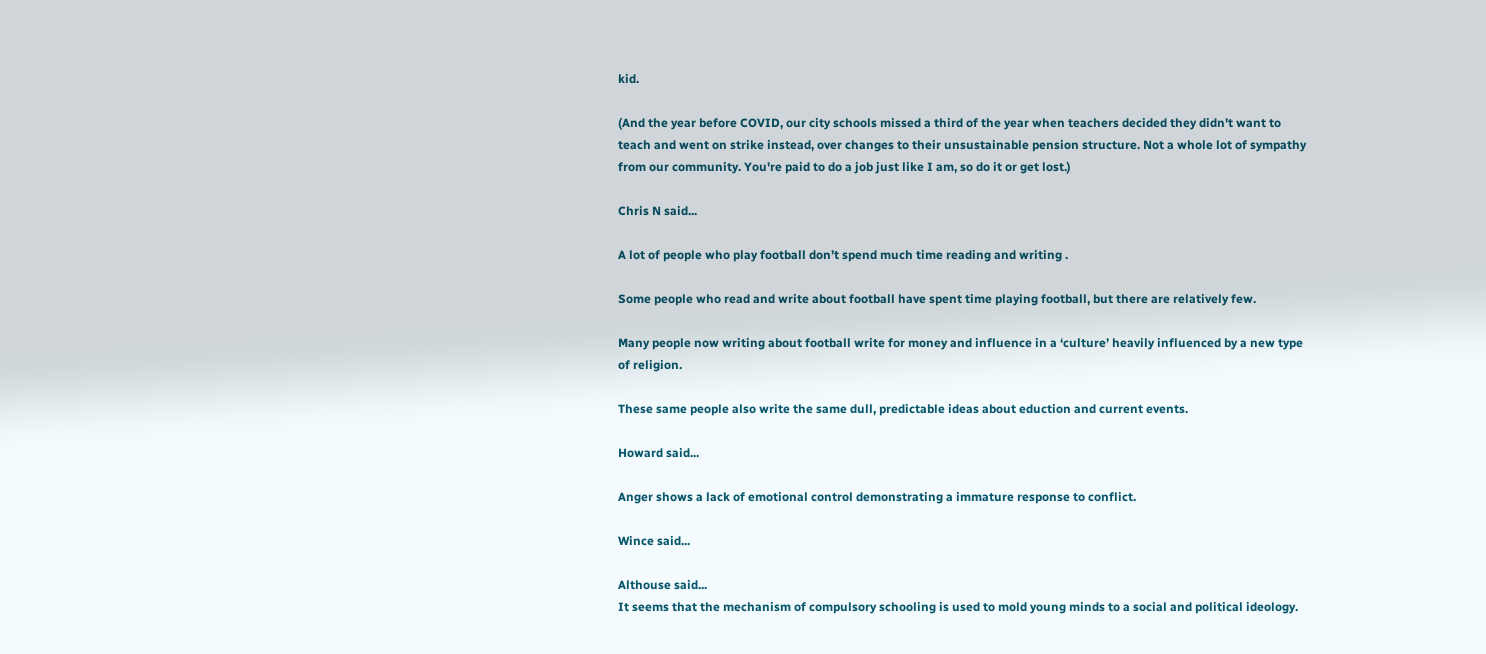kid.

(And the year before COVID, our city schools missed a third of the year when teachers decided they didn't want to teach and went on strike instead, over changes to their unsustainable pension structure. Not a whole lot of sympathy from our community. You're paid to do a job just like I am, so do it or get lost.)

Chris N said...

A lot of people who play football don’t spend much time reading and writing .

Some people who read and write about football have spent time playing football, but there are relatively few.

Many people now writing about football write for money and influence in a ‘culture’ heavily influenced by a new type of religion.

These same people also write the same dull, predictable ideas about eduction and current events.

Howard said...

Anger shows a lack of emotional control demonstrating a immature response to conflict.

Wince said...

Althouse said...
It seems that the mechanism of compulsory schooling is used to mold young minds to a social and political ideology.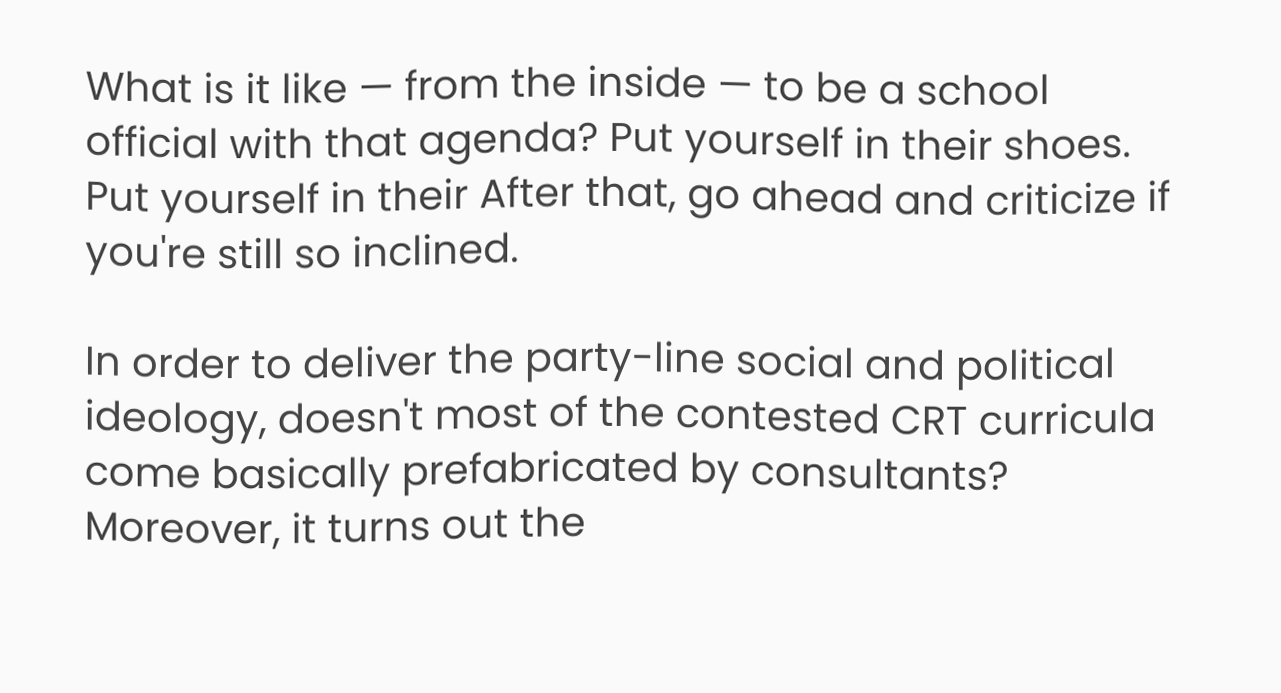What is it like — from the inside — to be a school official with that agenda? Put yourself in their shoes. Put yourself in their After that, go ahead and criticize if you're still so inclined.

In order to deliver the party-line social and political ideology, doesn't most of the contested CRT curricula come basically prefabricated by consultants? Moreover, it turns out the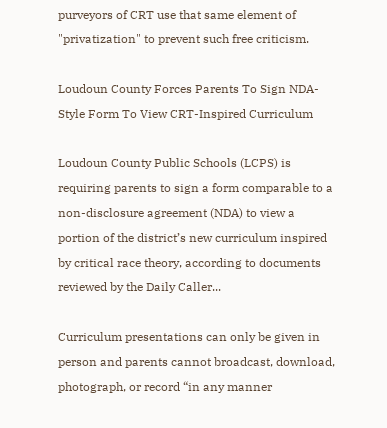purveyors of CRT use that same element of "privatization" to prevent such free criticism.

Loudoun County Forces Parents To Sign NDA-Style Form To View CRT-Inspired Curriculum

Loudoun County Public Schools (LCPS) is requiring parents to sign a form comparable to a non-disclosure agreement (NDA) to view a portion of the district’s new curriculum inspired by critical race theory, according to documents reviewed by the Daily Caller...

Curriculum presentations can only be given in person and parents cannot broadcast, download, photograph, or record “in any manner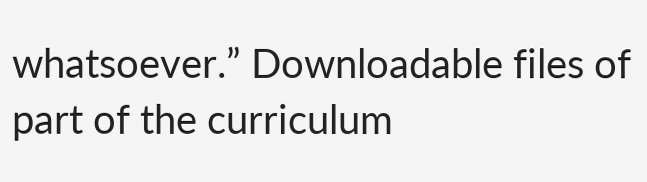whatsoever.” Downloadable files of part of the curriculum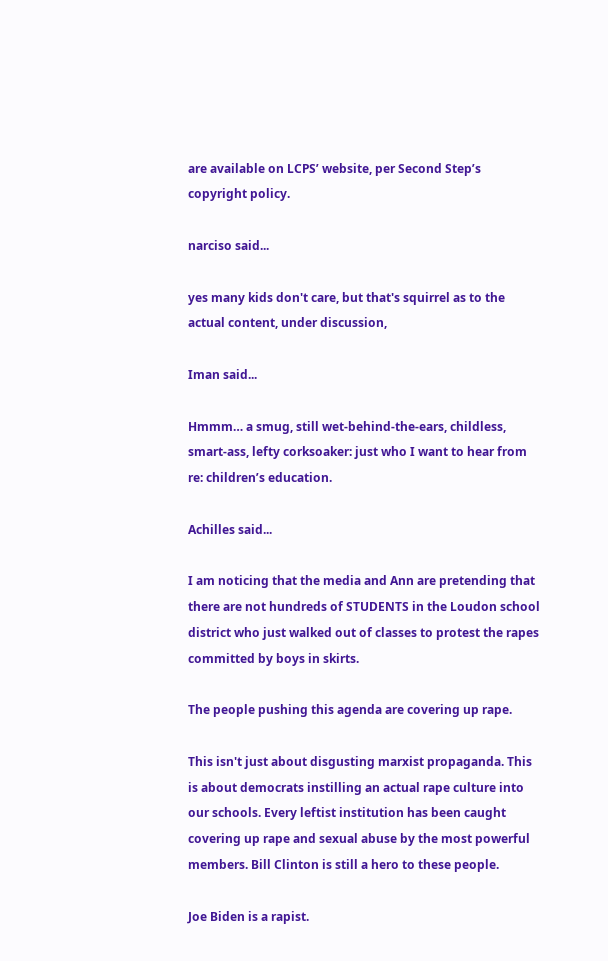are available on LCPS’ website, per Second Step’s copyright policy.

narciso said...

yes many kids don't care, but that's squirrel as to the actual content, under discussion,

Iman said...

Hmmm… a smug, still wet-behind-the-ears, childless, smart-ass, lefty corksoaker: just who I want to hear from re: children’s education.

Achilles said...

I am noticing that the media and Ann are pretending that there are not hundreds of STUDENTS in the Loudon school district who just walked out of classes to protest the rapes committed by boys in skirts.

The people pushing this agenda are covering up rape.

This isn't just about disgusting marxist propaganda. This is about democrats instilling an actual rape culture into our schools. Every leftist institution has been caught covering up rape and sexual abuse by the most powerful members. Bill Clinton is still a hero to these people.

Joe Biden is a rapist.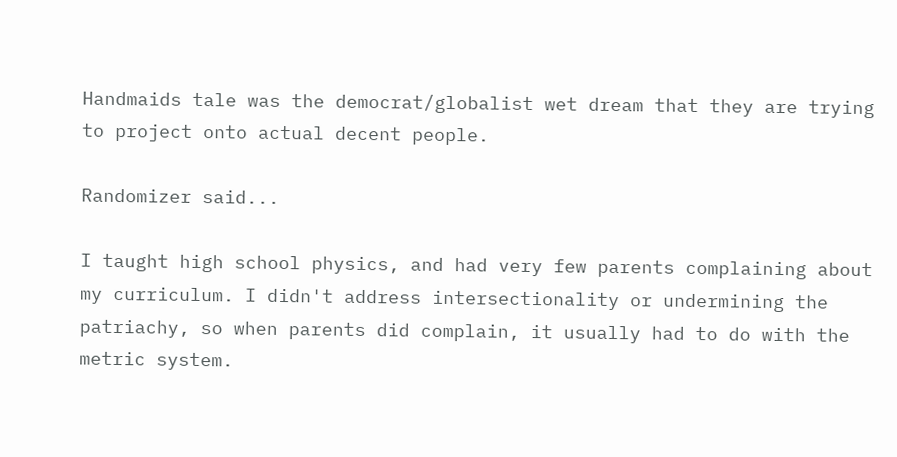Handmaids tale was the democrat/globalist wet dream that they are trying to project onto actual decent people.

Randomizer said...

I taught high school physics, and had very few parents complaining about my curriculum. I didn't address intersectionality or undermining the patriachy, so when parents did complain, it usually had to do with the metric system.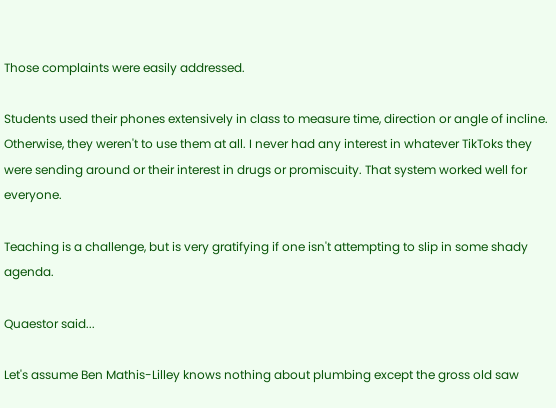Those complaints were easily addressed.

Students used their phones extensively in class to measure time, direction or angle of incline. Otherwise, they weren't to use them at all. I never had any interest in whatever TikToks they were sending around or their interest in drugs or promiscuity. That system worked well for everyone.

Teaching is a challenge, but is very gratifying if one isn't attempting to slip in some shady agenda.

Quaestor said...

Let's assume Ben Mathis-Lilley knows nothing about plumbing except the gross old saw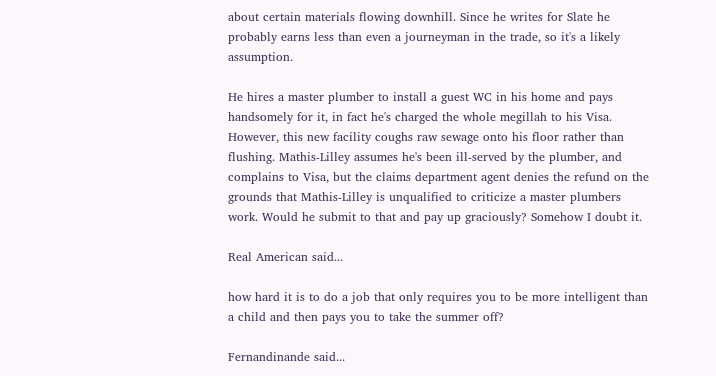about certain materials flowing downhill. Since he writes for Slate he probably earns less than even a journeyman in the trade, so it's a likely assumption.

He hires a master plumber to install a guest WC in his home and pays handsomely for it, in fact he's charged the whole megillah to his Visa. However, this new facility coughs raw sewage onto his floor rather than flushing. Mathis-Lilley assumes he's been ill-served by the plumber, and complains to Visa, but the claims department agent denies the refund on the grounds that Mathis-Lilley is unqualified to criticize a master plumbers work. Would he submit to that and pay up graciously? Somehow I doubt it.

Real American said...

how hard it is to do a job that only requires you to be more intelligent than a child and then pays you to take the summer off?

Fernandinande said...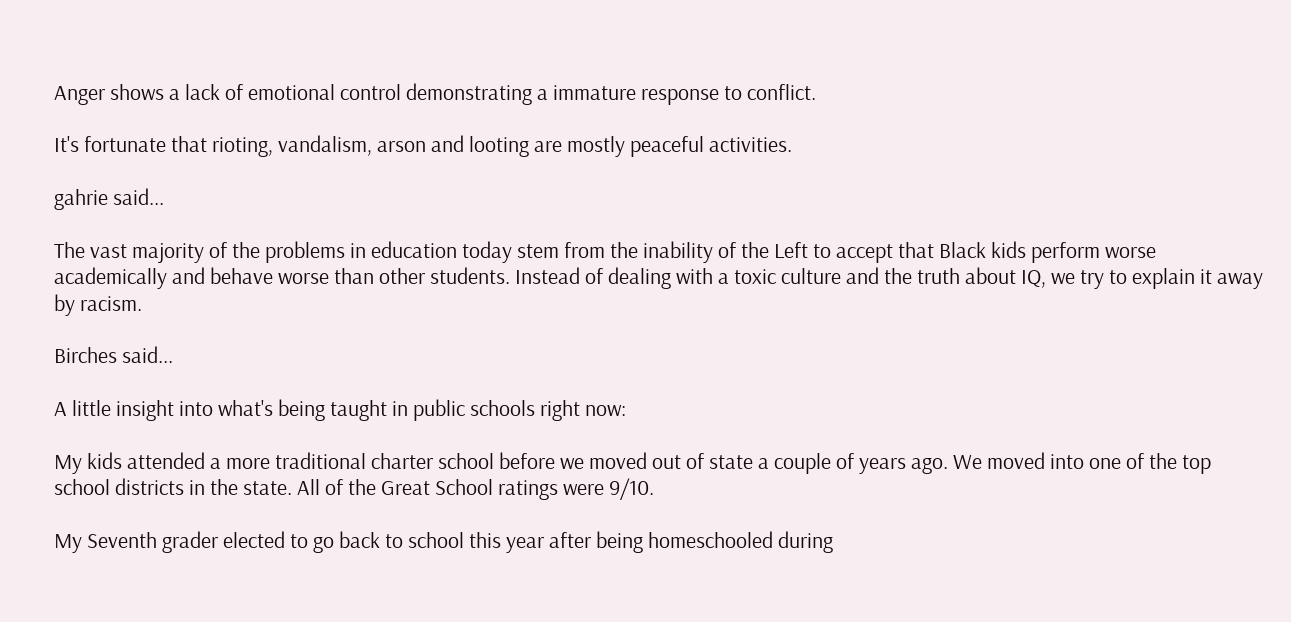Anger shows a lack of emotional control demonstrating a immature response to conflict.

It's fortunate that rioting, vandalism, arson and looting are mostly peaceful activities.

gahrie said...

The vast majority of the problems in education today stem from the inability of the Left to accept that Black kids perform worse academically and behave worse than other students. Instead of dealing with a toxic culture and the truth about IQ, we try to explain it away by racism.

Birches said...

A little insight into what's being taught in public schools right now:

My kids attended a more traditional charter school before we moved out of state a couple of years ago. We moved into one of the top school districts in the state. All of the Great School ratings were 9/10.

My Seventh grader elected to go back to school this year after being homeschooled during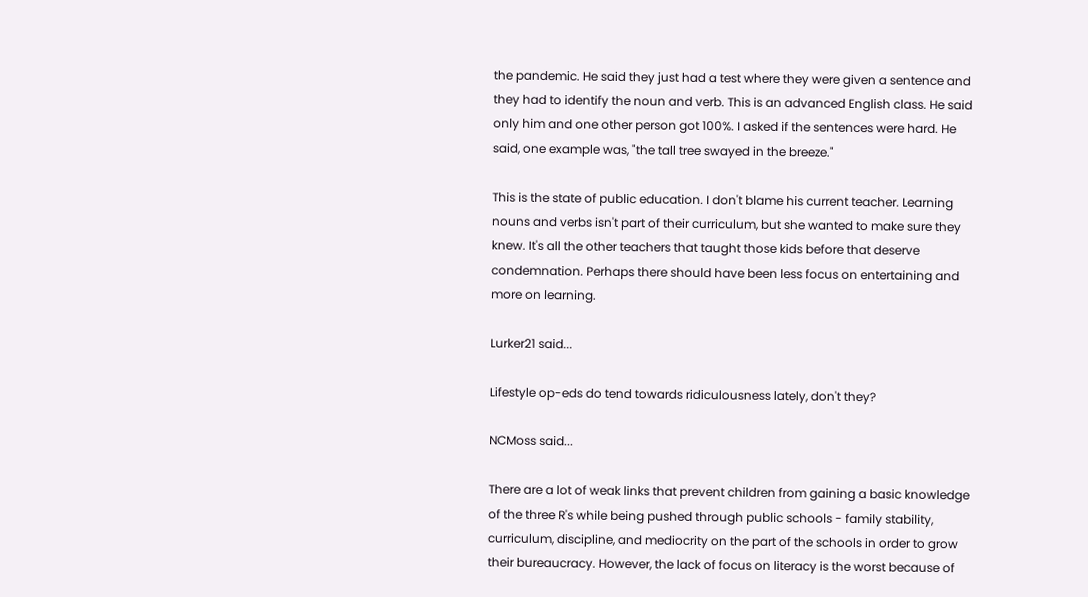the pandemic. He said they just had a test where they were given a sentence and they had to identify the noun and verb. This is an advanced English class. He said only him and one other person got 100%. I asked if the sentences were hard. He said, one example was, "the tall tree swayed in the breeze."

This is the state of public education. I don't blame his current teacher. Learning nouns and verbs isn't part of their curriculum, but she wanted to make sure they knew. It's all the other teachers that taught those kids before that deserve condemnation. Perhaps there should have been less focus on entertaining and more on learning.

Lurker21 said...

Lifestyle op-eds do tend towards ridiculousness lately, don't they?

NCMoss said...

There are a lot of weak links that prevent children from gaining a basic knowledge of the three R's while being pushed through public schools - family stability, curriculum, discipline, and mediocrity on the part of the schools in order to grow their bureaucracy. However, the lack of focus on literacy is the worst because of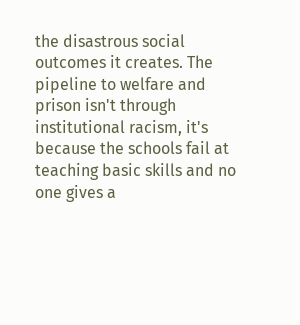the disastrous social outcomes it creates. The pipeline to welfare and prison isn't through institutional racism, it's because the schools fail at teaching basic skills and no one gives a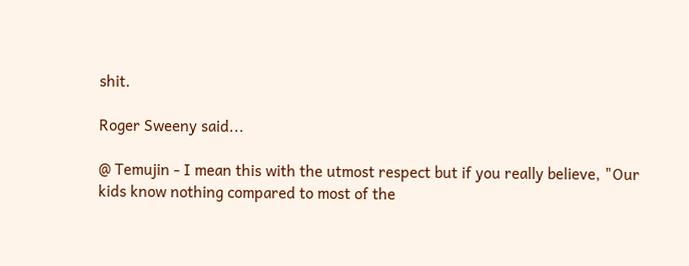shit.

Roger Sweeny said...

@ Temujin - I mean this with the utmost respect but if you really believe, "Our kids know nothing compared to most of the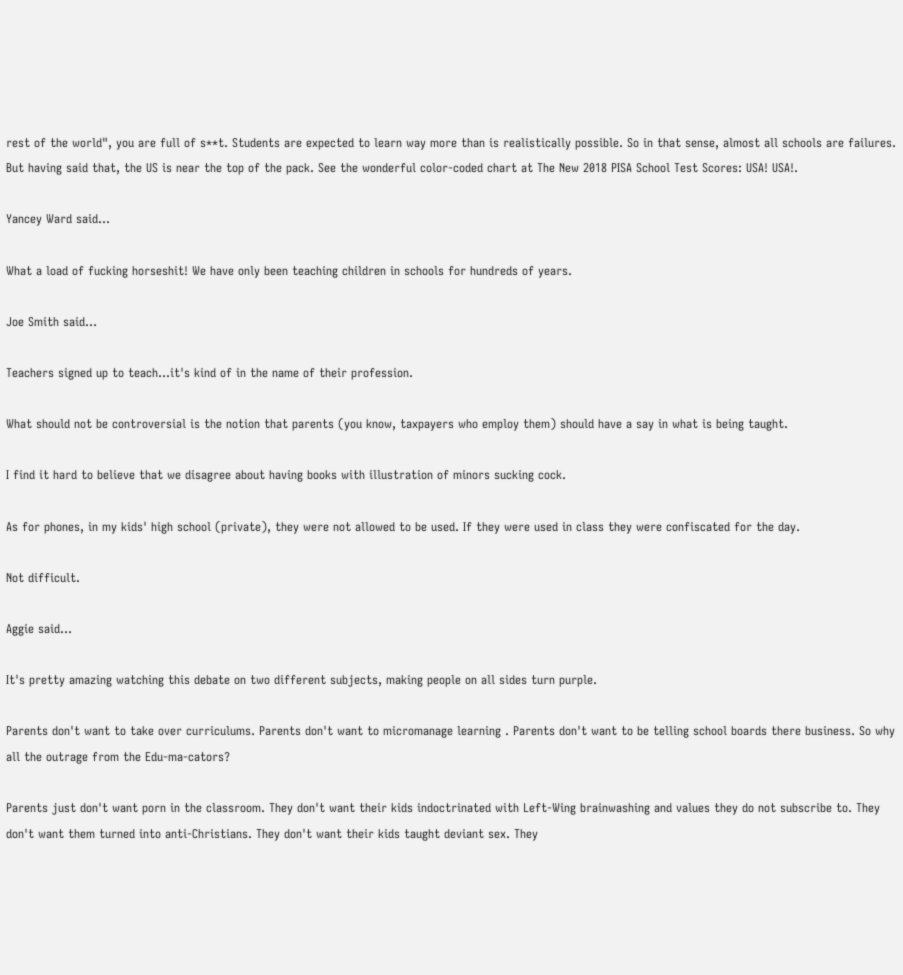rest of the world", you are full of s**t. Students are expected to learn way more than is realistically possible. So in that sense, almost all schools are failures. But having said that, the US is near the top of the pack. See the wonderful color-coded chart at The New 2018 PISA School Test Scores: USA! USA!.

Yancey Ward said...

What a load of fucking horseshit! We have only been teaching children in schools for hundreds of years.

Joe Smith said...

Teachers signed up to teach...it's kind of in the name of their profession.

What should not be controversial is the notion that parents (you know, taxpayers who employ them) should have a say in what is being taught.

I find it hard to believe that we disagree about having books with illustration of minors sucking cock.

As for phones, in my kids' high school (private), they were not allowed to be used. If they were used in class they were confiscated for the day.

Not difficult.

Aggie said...

It's pretty amazing watching this debate on two different subjects, making people on all sides turn purple.

Parents don't want to take over curriculums. Parents don't want to micromanage learning . Parents don't want to be telling school boards there business. So why all the outrage from the Edu-ma-cators?

Parents just don't want porn in the classroom. They don't want their kids indoctrinated with Left-Wing brainwashing and values they do not subscribe to. They don't want them turned into anti-Christians. They don't want their kids taught deviant sex. They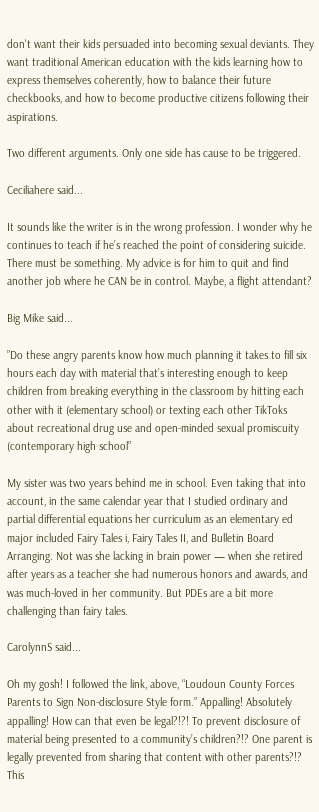don't want their kids persuaded into becoming sexual deviants. They want traditional American education with the kids learning how to express themselves coherently, how to balance their future checkbooks, and how to become productive citizens following their aspirations.

Two different arguments. Only one side has cause to be triggered.

Ceciliahere said...

It sounds like the writer is in the wrong profession. I wonder why he continues to teach if he’s reached the point of considering suicide. There must be something. My advice is for him to quit and find another job where he CAN be in control. Maybe, a flight attendant?

Big Mike said...

”Do these angry parents know how much planning it takes to fill six hours each day with material that’s interesting enough to keep children from breaking everything in the classroom by hitting each other with it (elementary school) or texting each other TikToks about recreational drug use and open-minded sexual promiscuity (contemporary high school”

My sister was two years behind me in school. Even taking that into account, in the same calendar year that I studied ordinary and partial differential equations her curriculum as an elementary ed major included Fairy Tales i, Fairy Tales II, and Bulletin Board Arranging. Not was she lacking in brain power — when she retired after years as a teacher she had numerous honors and awards, and was much-loved in her community. But PDEs are a bit more challenging than fairy tales.

CarolynnS said...

Oh my gosh! I followed the link, above, “Loudoun County Forces Parents to Sign Non-disclosure Style form.” Appalling! Absolutely appalling! How can that even be legal?!?! To prevent disclosure of material being presented to a community’s children?!? One parent is legally prevented from sharing that content with other parents?!? This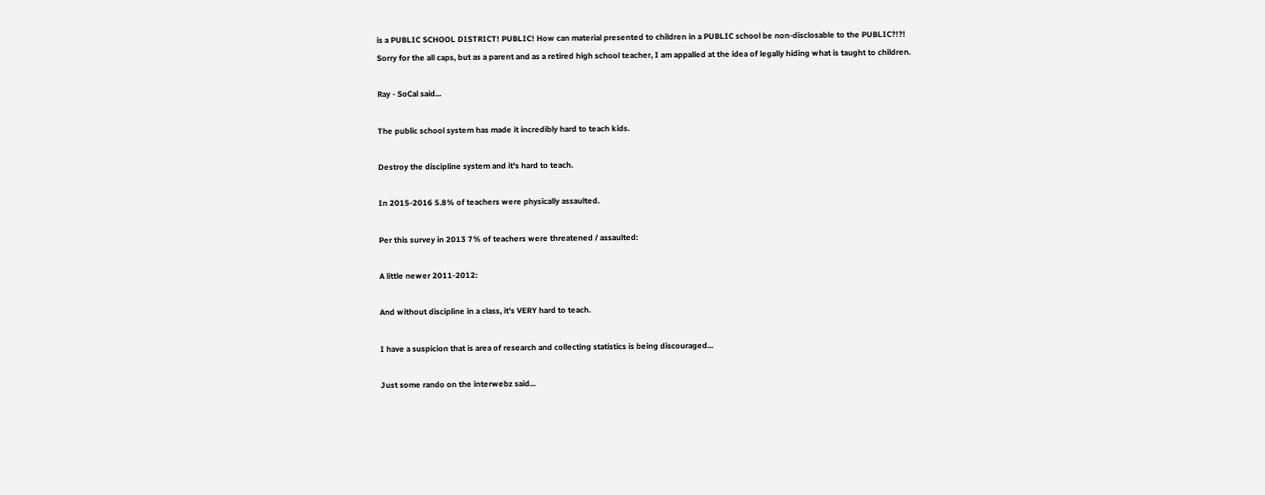is a PUBLIC SCHOOL DISTRICT! PUBLIC! How can material presented to children in a PUBLIC school be non-disclosable to the PUBLIC?!?!
Sorry for the all caps, but as a parent and as a retired high school teacher, I am appalled at the idea of legally hiding what is taught to children.

Ray - SoCal said...

The public school system has made it incredibly hard to teach kids.

Destroy the discipline system and it's hard to teach.

In 2015-2016 5.8% of teachers were physically assaulted.

Per this survey in 2013 7% of teachers were threatened / assaulted:

A little newer 2011-2012:

And without discipline in a class, it's VERY hard to teach.

I have a suspicion that is area of research and collecting statistics is being discouraged...

Just some rando on the interwebz said...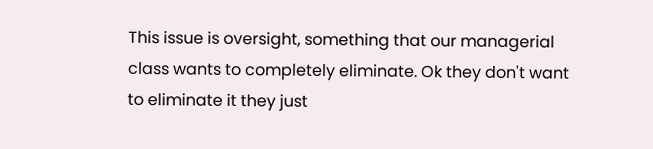This issue is oversight, something that our managerial class wants to completely eliminate. Ok they don't want to eliminate it they just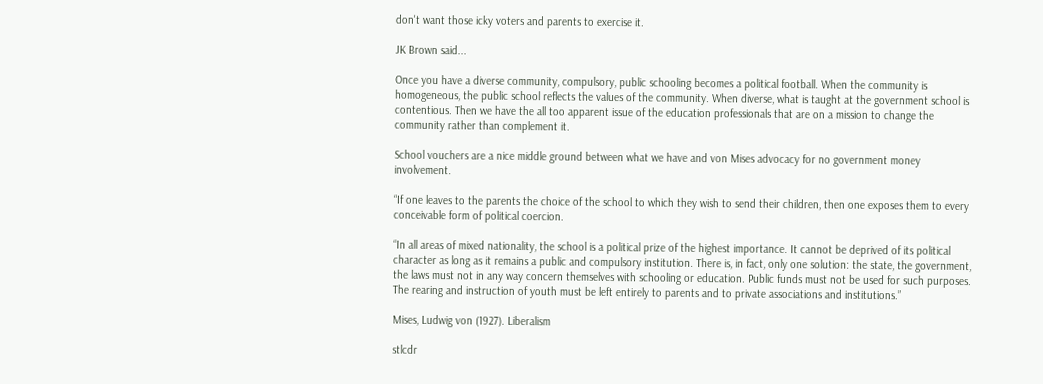don't want those icky voters and parents to exercise it.

JK Brown said...

Once you have a diverse community, compulsory, public schooling becomes a political football. When the community is homogeneous, the public school reflects the values of the community. When diverse, what is taught at the government school is contentious. Then we have the all too apparent issue of the education professionals that are on a mission to change the community rather than complement it.

School vouchers are a nice middle ground between what we have and von Mises advocacy for no government money involvement.

“If one leaves to the parents the choice of the school to which they wish to send their children, then one exposes them to every conceivable form of political coercion.

“In all areas of mixed nationality, the school is a political prize of the highest importance. It cannot be deprived of its political character as long as it remains a public and compulsory institution. There is, in fact, only one solution: the state, the government, the laws must not in any way concern themselves with schooling or education. Public funds must not be used for such purposes. The rearing and instruction of youth must be left entirely to parents and to private associations and institutions.”

Mises, Ludwig von (1927). Liberalism

stlcdr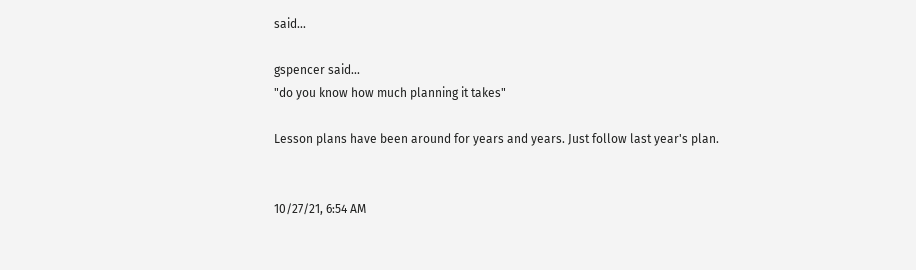said...

gspencer said...
"do you know how much planning it takes"

Lesson plans have been around for years and years. Just follow last year's plan.


10/27/21, 6:54 AM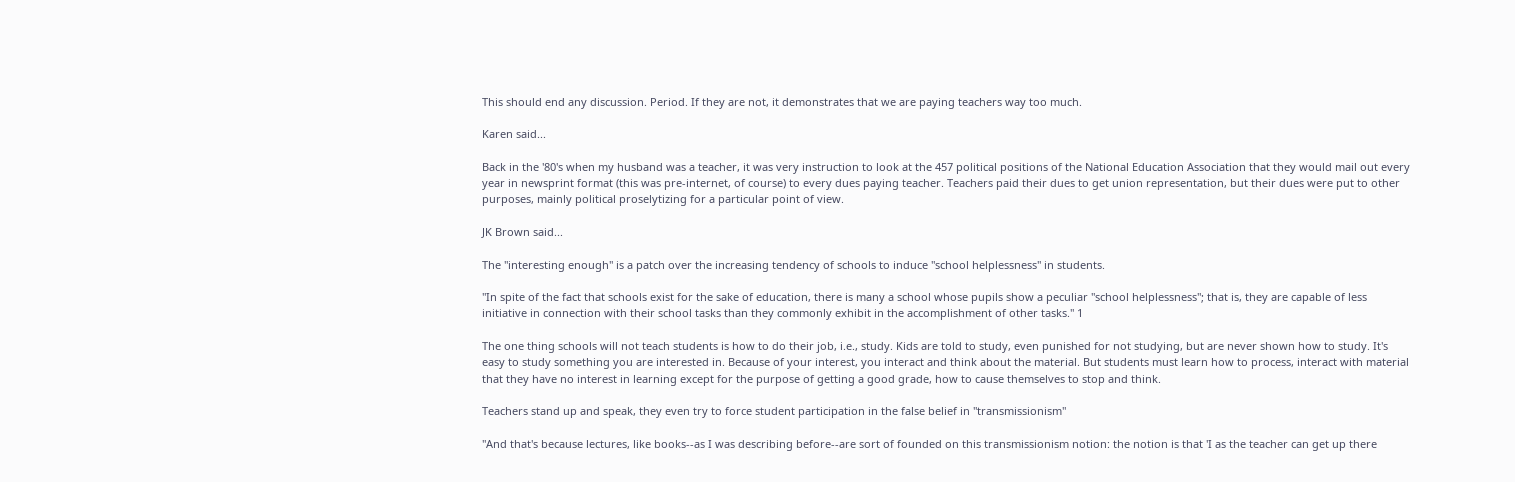This should end any discussion. Period. If they are not, it demonstrates that we are paying teachers way too much.

Karen said...

Back in the '80's when my husband was a teacher, it was very instruction to look at the 457 political positions of the National Education Association that they would mail out every year in newsprint format (this was pre-internet, of course) to every dues paying teacher. Teachers paid their dues to get union representation, but their dues were put to other purposes, mainly political proselytizing for a particular point of view.

JK Brown said...

The "interesting enough" is a patch over the increasing tendency of schools to induce "school helplessness" in students.

"In spite of the fact that schools exist for the sake of education, there is many a school whose pupils show a peculiar "school helplessness"; that is, they are capable of less initiative in connection with their school tasks than they commonly exhibit in the accomplishment of other tasks." 1

The one thing schools will not teach students is how to do their job, i.e., study. Kids are told to study, even punished for not studying, but are never shown how to study. It's easy to study something you are interested in. Because of your interest, you interact and think about the material. But students must learn how to process, interact with material that they have no interest in learning except for the purpose of getting a good grade, how to cause themselves to stop and think.

Teachers stand up and speak, they even try to force student participation in the false belief in "transmissionism"

"And that's because lectures, like books--as I was describing before--are sort of founded on this transmissionism notion: the notion is that 'I as the teacher can get up there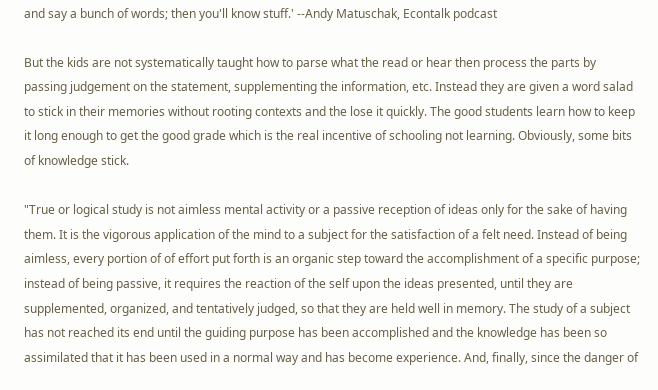and say a bunch of words; then you'll know stuff.' --Andy Matuschak, Econtalk podcast

But the kids are not systematically taught how to parse what the read or hear then process the parts by passing judgement on the statement, supplementing the information, etc. Instead they are given a word salad to stick in their memories without rooting contexts and the lose it quickly. The good students learn how to keep it long enough to get the good grade which is the real incentive of schooling not learning. Obviously, some bits of knowledge stick.

"True or logical study is not aimless mental activity or a passive reception of ideas only for the sake of having them. It is the vigorous application of the mind to a subject for the satisfaction of a felt need. Instead of being aimless, every portion of of effort put forth is an organic step toward the accomplishment of a specific purpose; instead of being passive, it requires the reaction of the self upon the ideas presented, until they are supplemented, organized, and tentatively judged, so that they are held well in memory. The study of a subject has not reached its end until the guiding purpose has been accomplished and the knowledge has been so assimilated that it has been used in a normal way and has become experience. And, finally, since the danger of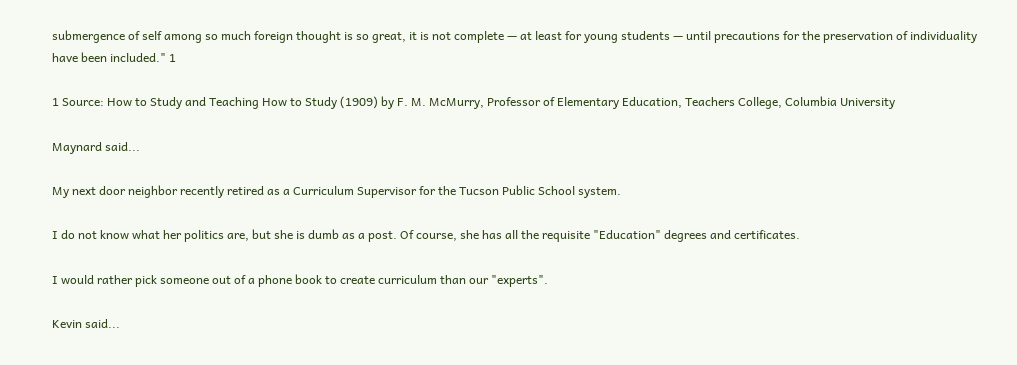submergence of self among so much foreign thought is so great, it is not complete — at least for young students — until precautions for the preservation of individuality have been included." 1

1 Source: How to Study and Teaching How to Study (1909) by F. M. McMurry, Professor of Elementary Education, Teachers College, Columbia University

Maynard said...

My next door neighbor recently retired as a Curriculum Supervisor for the Tucson Public School system.

I do not know what her politics are, but she is dumb as a post. Of course, she has all the requisite "Education" degrees and certificates.

I would rather pick someone out of a phone book to create curriculum than our "experts".

Kevin said...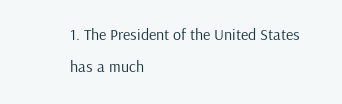1. The President of the United States has a much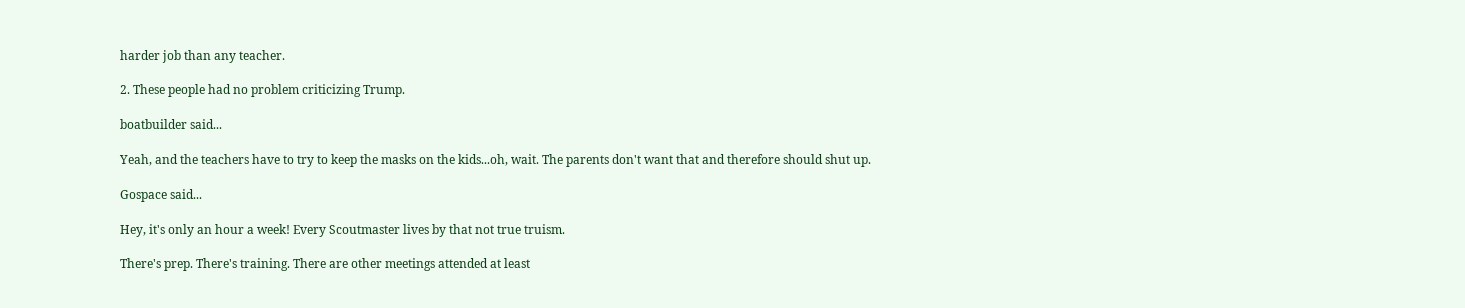harder job than any teacher.

2. These people had no problem criticizing Trump.

boatbuilder said...

Yeah, and the teachers have to try to keep the masks on the kids...oh, wait. The parents don't want that and therefore should shut up.

Gospace said...

Hey, it's only an hour a week! Every Scoutmaster lives by that not true truism.

There's prep. There's training. There are other meetings attended at least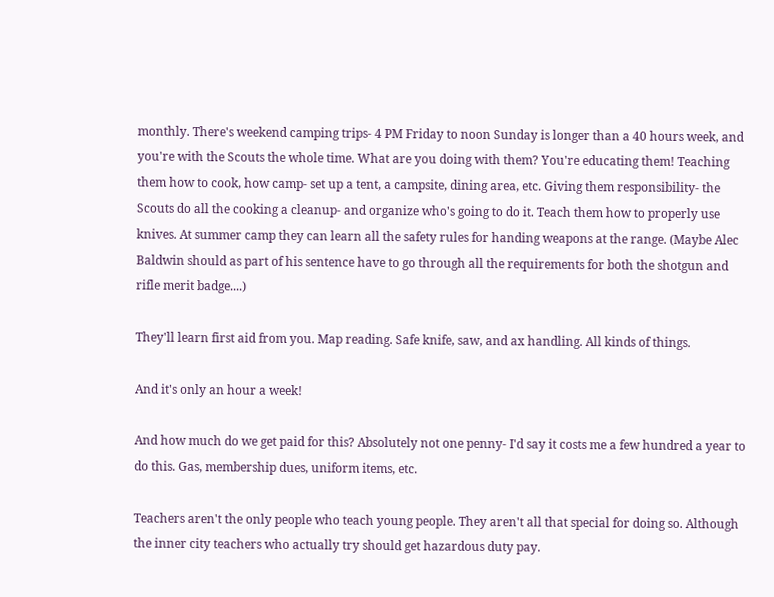monthly. There's weekend camping trips- 4 PM Friday to noon Sunday is longer than a 40 hours week, and you're with the Scouts the whole time. What are you doing with them? You're educating them! Teaching them how to cook, how camp- set up a tent, a campsite, dining area, etc. Giving them responsibility- the Scouts do all the cooking a cleanup- and organize who's going to do it. Teach them how to properly use knives. At summer camp they can learn all the safety rules for handing weapons at the range. (Maybe Alec Baldwin should as part of his sentence have to go through all the requirements for both the shotgun and rifle merit badge....)

They'll learn first aid from you. Map reading. Safe knife, saw, and ax handling. All kinds of things.

And it's only an hour a week!

And how much do we get paid for this? Absolutely not one penny- I'd say it costs me a few hundred a year to do this. Gas, membership dues, uniform items, etc.

Teachers aren't the only people who teach young people. They aren't all that special for doing so. Although the inner city teachers who actually try should get hazardous duty pay.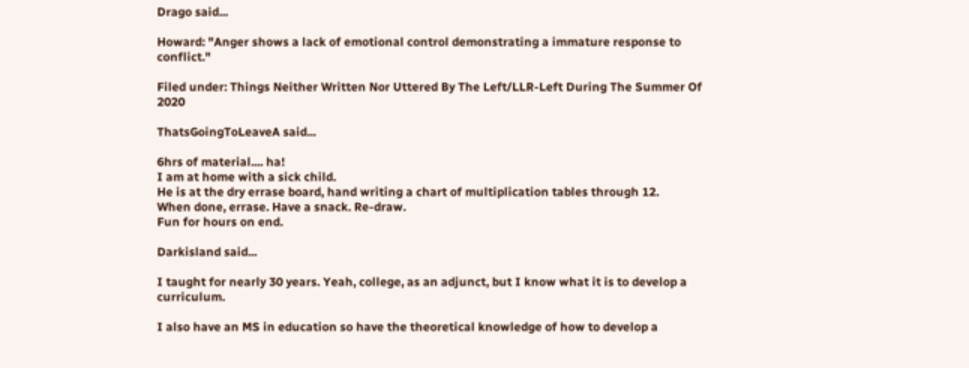Drago said...

Howard: "Anger shows a lack of emotional control demonstrating a immature response to conflict."

Filed under: Things Neither Written Nor Uttered By The Left/LLR-Left During The Summer Of 2020

ThatsGoingToLeaveA said...

6hrs of material.... ha!
I am at home with a sick child.
He is at the dry errase board, hand writing a chart of multiplication tables through 12.
When done, errase. Have a snack. Re-draw.
Fun for hours on end.

Darkisland said...

I taught for nearly 30 years. Yeah, college, as an adjunct, but I know what it is to develop a curriculum.

I also have an MS in education so have the theoretical knowledge of how to develop a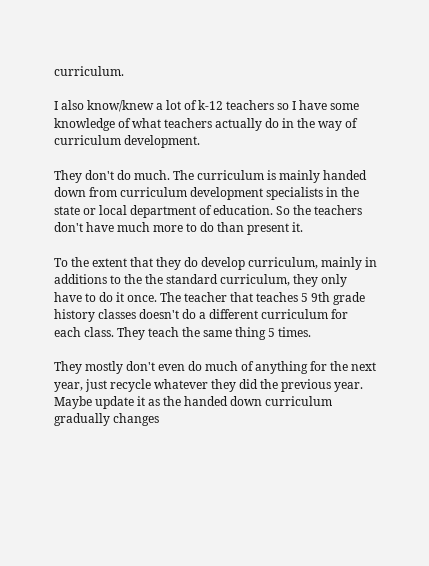curriculum.

I also know/knew a lot of k-12 teachers so I have some knowledge of what teachers actually do in the way of curriculum development.

They don't do much. The curriculum is mainly handed down from curriculum development specialists in the state or local department of education. So the teachers don't have much more to do than present it.

To the extent that they do develop curriculum, mainly in additions to the the standard curriculum, they only have to do it once. The teacher that teaches 5 9th grade history classes doesn't do a different curriculum for each class. They teach the same thing 5 times.

They mostly don't even do much of anything for the next year, just recycle whatever they did the previous year. Maybe update it as the handed down curriculum gradually changes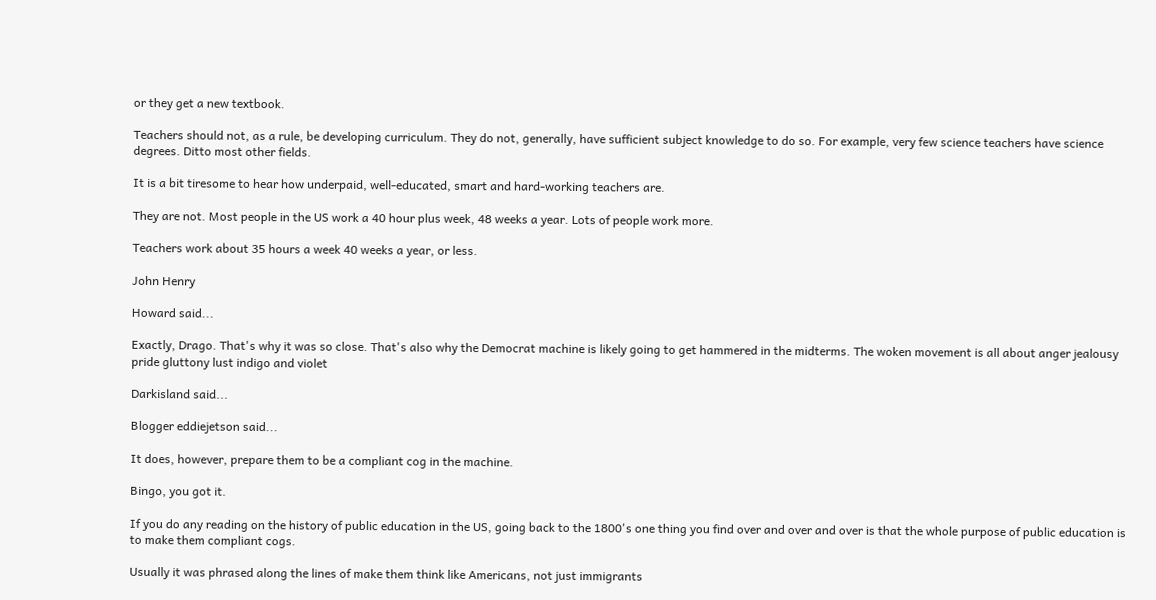or they get a new textbook.

Teachers should not, as a rule, be developing curriculum. They do not, generally, have sufficient subject knowledge to do so. For example, very few science teachers have science degrees. Ditto most other fields.

It is a bit tiresome to hear how underpaid, well-educated, smart and hard-working teachers are.

They are not. Most people in the US work a 40 hour plus week, 48 weeks a year. Lots of people work more.

Teachers work about 35 hours a week 40 weeks a year, or less.

John Henry

Howard said...

Exactly, Drago. That's why it was so close. That's also why the Democrat machine is likely going to get hammered in the midterms. The woken movement is all about anger jealousy pride gluttony lust indigo and violet

Darkisland said...

Blogger eddiejetson said...

It does, however, prepare them to be a compliant cog in the machine.

Bingo, you got it.

If you do any reading on the history of public education in the US, going back to the 1800's one thing you find over and over and over is that the whole purpose of public education is to make them compliant cogs.

Usually it was phrased along the lines of make them think like Americans, not just immigrants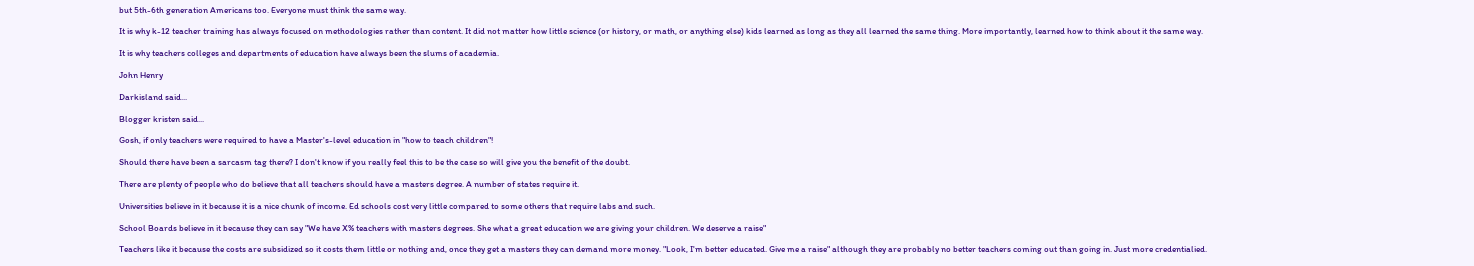but 5th-6th generation Americans too. Everyone must think the same way.

It is why k-12 teacher training has always focused on methodologies rather than content. It did not matter how little science (or history, or math, or anything else) kids learned as long as they all learned the same thing. More importantly, learned how to think about it the same way.

It is why teachers colleges and departments of education have always been the slums of academia.

John Henry

Darkisland said...

Blogger kristen said...

Gosh, if only teachers were required to have a Master's-level education in "how to teach children"!

Should there have been a sarcasm tag there? I don't know if you really feel this to be the case so will give you the benefit of the doubt.

There are plenty of people who do believe that all teachers should have a masters degree. A number of states require it.

Universities believe in it because it is a nice chunk of income. Ed schools cost very little compared to some others that require labs and such.

School Boards believe in it because they can say "We have X% teachers with masters degrees. She what a great education we are giving your children. We deserve a raise"

Teachers like it because the costs are subsidized so it costs them little or nothing and, once they get a masters they can demand more money. "Look, I'm better educated. Give me a raise" although they are probably no better teachers coming out than going in. Just more credentialied.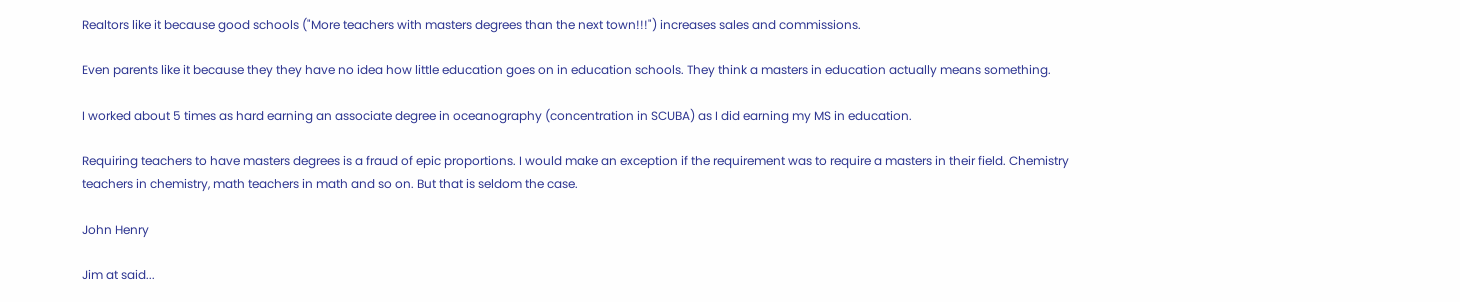Realtors like it because good schools ("More teachers with masters degrees than the next town!!!") increases sales and commissions.

Even parents like it because they they have no idea how little education goes on in education schools. They think a masters in education actually means something.

I worked about 5 times as hard earning an associate degree in oceanography (concentration in SCUBA) as I did earning my MS in education.

Requiring teachers to have masters degrees is a fraud of epic proportions. I would make an exception if the requirement was to require a masters in their field. Chemistry teachers in chemistry, math teachers in math and so on. But that is seldom the case.

John Henry

Jim at said...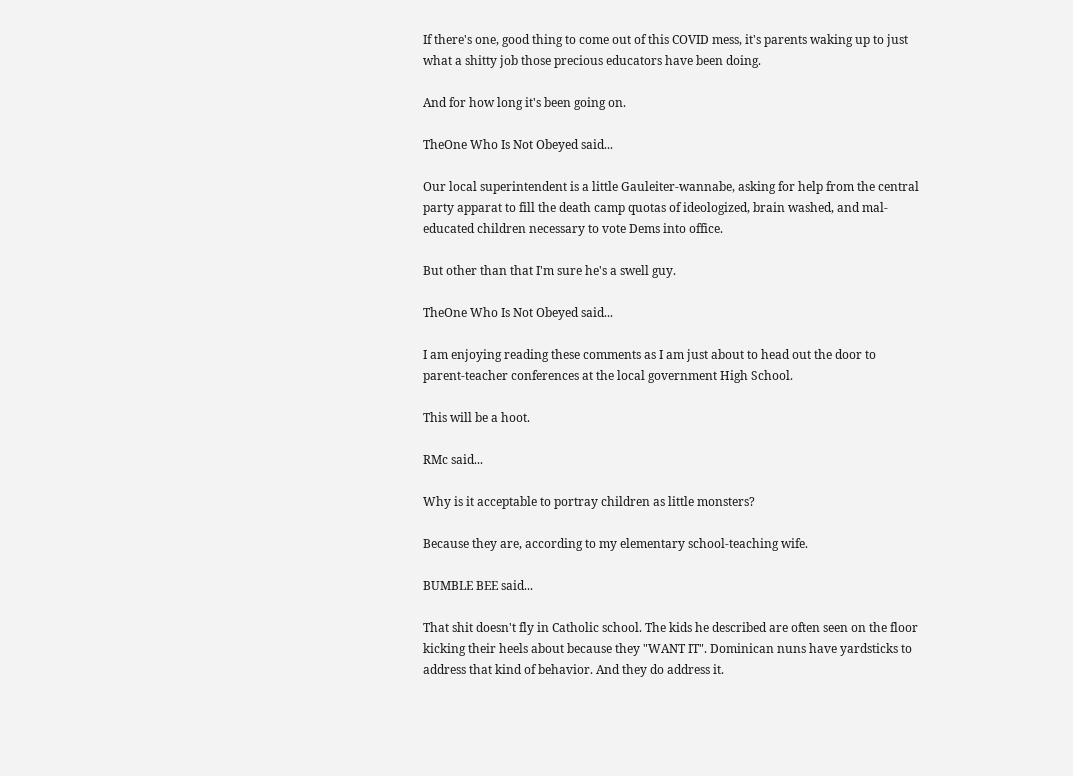If there's one, good thing to come out of this COVID mess, it's parents waking up to just what a shitty job those precious educators have been doing.

And for how long it's been going on.

TheOne Who Is Not Obeyed said...

Our local superintendent is a little Gauleiter-wannabe, asking for help from the central party apparat to fill the death camp quotas of ideologized, brain washed, and mal-educated children necessary to vote Dems into office.

But other than that I'm sure he's a swell guy.

TheOne Who Is Not Obeyed said...

I am enjoying reading these comments as I am just about to head out the door to parent-teacher conferences at the local government High School.

This will be a hoot.

RMc said...

Why is it acceptable to portray children as little monsters?

Because they are, according to my elementary school-teaching wife.

BUMBLE BEE said...

That shit doesn't fly in Catholic school. The kids he described are often seen on the floor kicking their heels about because they "WANT IT". Dominican nuns have yardsticks to address that kind of behavior. And they do address it.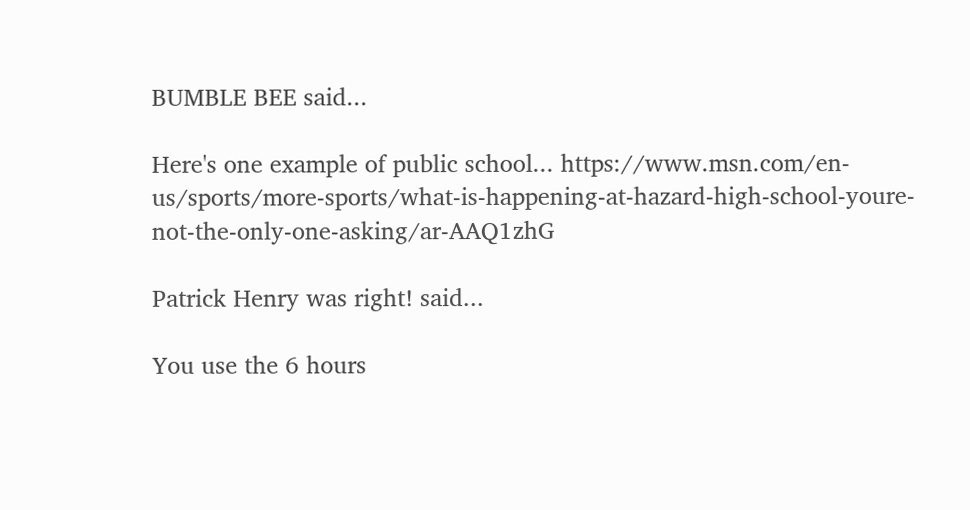BUMBLE BEE said...

Here's one example of public school... https://www.msn.com/en-us/sports/more-sports/what-is-happening-at-hazard-high-school-youre-not-the-only-one-asking/ar-AAQ1zhG

Patrick Henry was right! said...

You use the 6 hours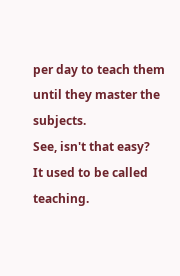per day to teach them until they master the subjects.
See, isn't that easy?
It used to be called teaching.